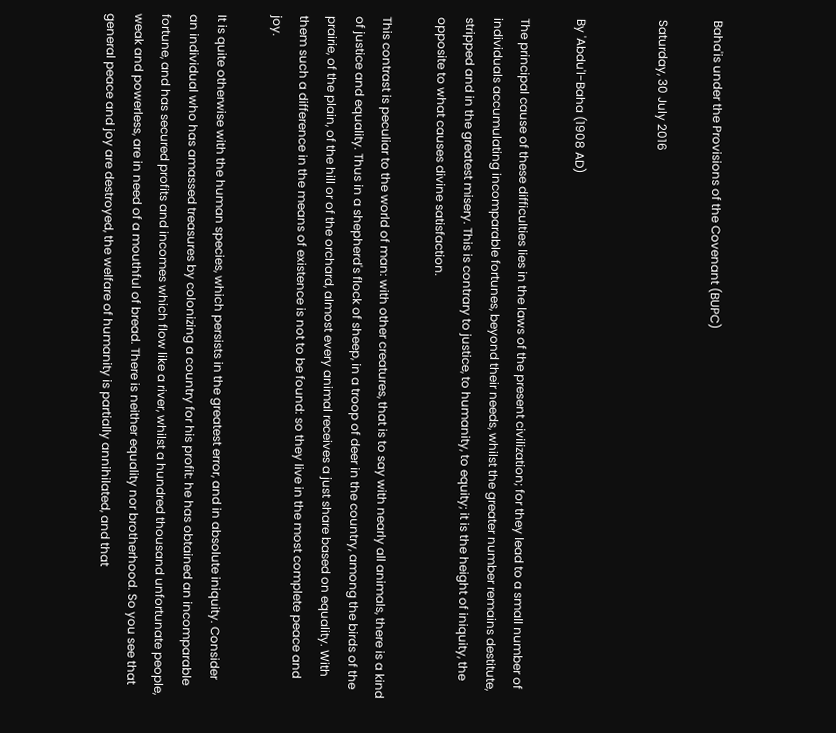Baha'is under the Provisions of the Covenant (BUPC)

Saturday, 30 July 2016


By 'Abdu'l-Baha (1908 AD)

The principal cause of these difficulties lies in the laws of the present civilization; for they lead to a small number of individuals accumulating incomparable fortunes, beyond their needs, whilst the greater number remains destitute, stripped and in the greatest misery. This is contrary to justice, to humanity, to equity; it is the height of iniquity, the opposite to what causes divine satisfaction.

This contrast is peculiar to the world of man: with other creatures, that is to say with nearly all animals, there is a kind of justice and equality. Thus in a shepherd's flock of sheep, in a troop of deer in the country, among the birds of the prairie, of the plain, of the hill or of the orchard, almost every animal receives a just share based on equality. With them such a difference in the means of existence is not to be found: so they live in the most complete peace and joy.

It is quite otherwise with the human species, which persists in the greatest error, and in absolute iniquity. Consider an individual who has amassed treasures by colonizing a country for his profit: he has obtained an incomparable fortune, and has secured profits and incomes which flow like a river, whilst a hundred thousand unfortunate people, weak and powerless, are in need of a mouthful of bread. There is neither equality nor brotherhood. So you see that general peace and joy are destroyed, the welfare of humanity is partially annihilated, and that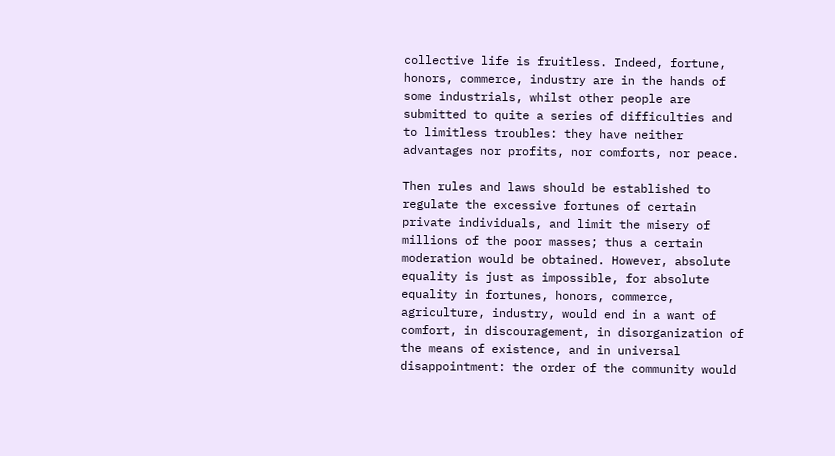collective life is fruitless. Indeed, fortune, honors, commerce, industry are in the hands of some industrials, whilst other people are submitted to quite a series of difficulties and to limitless troubles: they have neither advantages nor profits, nor comforts, nor peace.

Then rules and laws should be established to regulate the excessive fortunes of certain private individuals, and limit the misery of millions of the poor masses; thus a certain moderation would be obtained. However, absolute equality is just as impossible, for absolute equality in fortunes, honors, commerce, agriculture, industry, would end in a want of comfort, in discouragement, in disorganization of the means of existence, and in universal disappointment: the order of the community would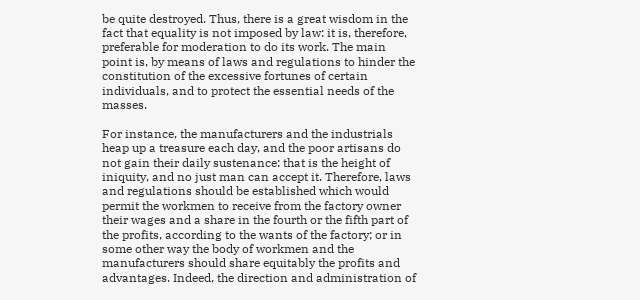be quite destroyed. Thus, there is a great wisdom in the fact that equality is not imposed by law: it is, therefore, preferable for moderation to do its work. The main point is, by means of laws and regulations to hinder the constitution of the excessive fortunes of certain individuals, and to protect the essential needs of the masses.

For instance, the manufacturers and the industrials heap up a treasure each day, and the poor artisans do not gain their daily sustenance: that is the height of iniquity, and no just man can accept it. Therefore, laws and regulations should be established which would permit the workmen to receive from the factory owner their wages and a share in the fourth or the fifth part of the profits, according to the wants of the factory; or in some other way the body of workmen and the manufacturers should share equitably the profits and advantages. Indeed, the direction and administration of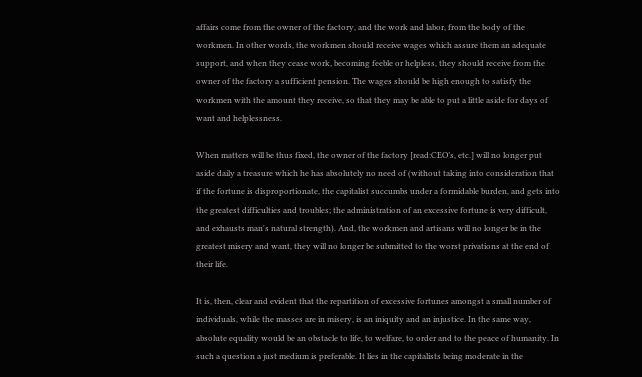affairs come from the owner of the factory, and the work and labor, from the body of the workmen. In other words, the workmen should receive wages which assure them an adequate support, and when they cease work, becoming feeble or helpless, they should receive from the owner of the factory a sufficient pension. The wages should be high enough to satisfy the workmen with the amount they receive, so that they may be able to put a little aside for days of want and helplessness.

When matters will be thus fixed, the owner of the factory [read:CEO’s, etc.] will no longer put aside daily a treasure which he has absolutely no need of (without taking into consideration that if the fortune is disproportionate, the capitalist succumbs under a formidable burden, and gets into the greatest difficulties and troubles; the administration of an excessive fortune is very difficult, and exhausts man's natural strength). And, the workmen and artisans will no longer be in the greatest misery and want, they will no longer be submitted to the worst privations at the end of their life.

It is, then, clear and evident that the repartition of excessive fortunes amongst a small number of individuals, while the masses are in misery, is an iniquity and an injustice. In the same way, absolute equality would be an obstacle to life, to welfare, to order and to the peace of humanity. In such a question a just medium is preferable. It lies in the capitalists being moderate in the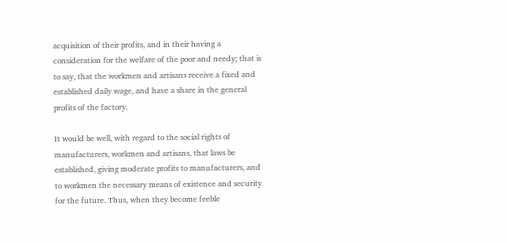acquisition of their profits, and in their having a consideration for the welfare of the poor and needy; that is to say, that the workmen and artisans receive a fixed and established daily wage, and have a share in the general profits of the factory.

It would be well, with regard to the social rights of manufacturers, workmen and artisans, that laws be established, giving moderate profits to manufacturers, and to workmen the necessary means of existence and security for the future. Thus, when they become feeble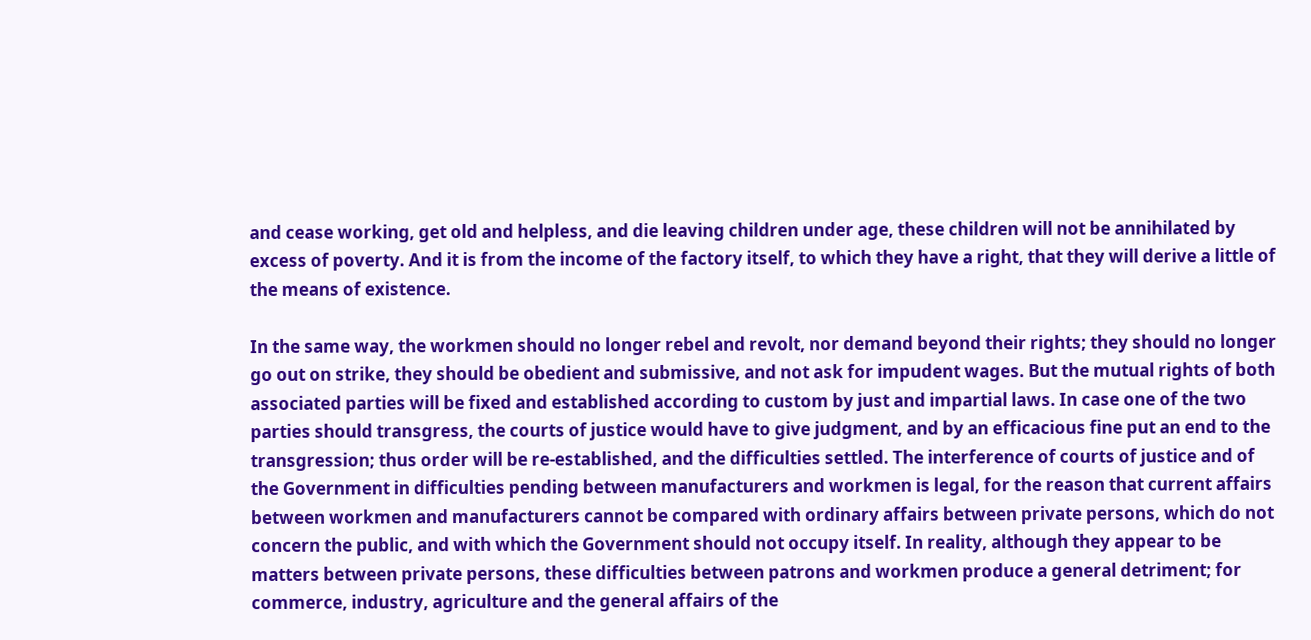and cease working, get old and helpless, and die leaving children under age, these children will not be annihilated by excess of poverty. And it is from the income of the factory itself, to which they have a right, that they will derive a little of the means of existence.

In the same way, the workmen should no longer rebel and revolt, nor demand beyond their rights; they should no longer go out on strike, they should be obedient and submissive, and not ask for impudent wages. But the mutual rights of both associated parties will be fixed and established according to custom by just and impartial laws. In case one of the two parties should transgress, the courts of justice would have to give judgment, and by an efficacious fine put an end to the transgression; thus order will be re-established, and the difficulties settled. The interference of courts of justice and of the Government in difficulties pending between manufacturers and workmen is legal, for the reason that current affairs between workmen and manufacturers cannot be compared with ordinary affairs between private persons, which do not concern the public, and with which the Government should not occupy itself. In reality, although they appear to be matters between private persons, these difficulties between patrons and workmen produce a general detriment; for commerce, industry, agriculture and the general affairs of the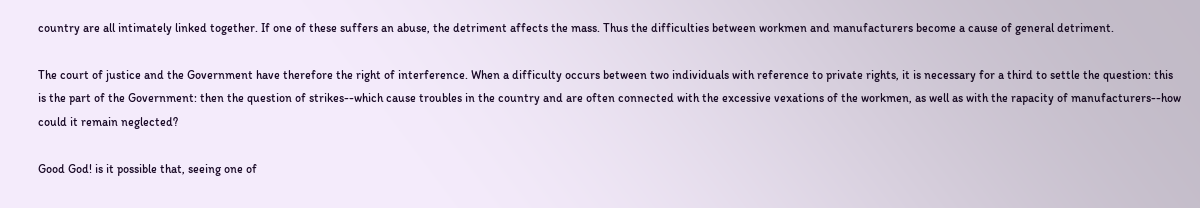country are all intimately linked together. If one of these suffers an abuse, the detriment affects the mass. Thus the difficulties between workmen and manufacturers become a cause of general detriment.

The court of justice and the Government have therefore the right of interference. When a difficulty occurs between two individuals with reference to private rights, it is necessary for a third to settle the question: this is the part of the Government: then the question of strikes--which cause troubles in the country and are often connected with the excessive vexations of the workmen, as well as with the rapacity of manufacturers--how could it remain neglected?

Good God! is it possible that, seeing one of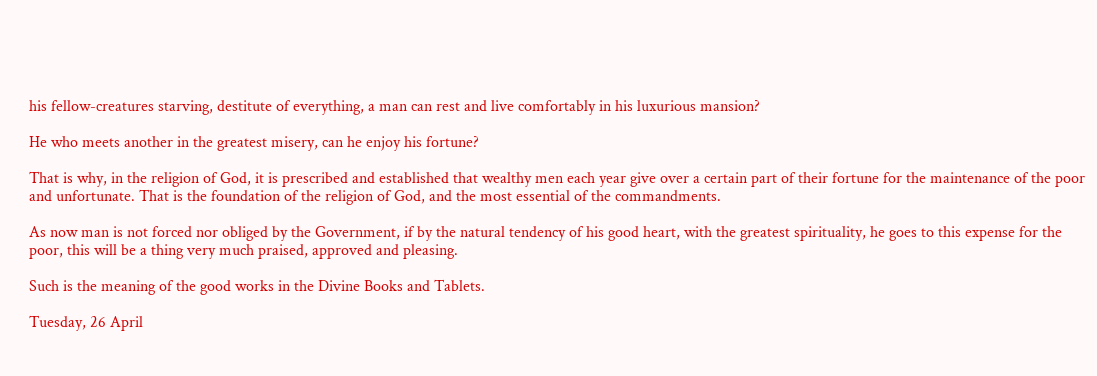his fellow-creatures starving, destitute of everything, a man can rest and live comfortably in his luxurious mansion?

He who meets another in the greatest misery, can he enjoy his fortune?

That is why, in the religion of God, it is prescribed and established that wealthy men each year give over a certain part of their fortune for the maintenance of the poor and unfortunate. That is the foundation of the religion of God, and the most essential of the commandments.

As now man is not forced nor obliged by the Government, if by the natural tendency of his good heart, with the greatest spirituality, he goes to this expense for the poor, this will be a thing very much praised, approved and pleasing.

Such is the meaning of the good works in the Divine Books and Tablets.

Tuesday, 26 April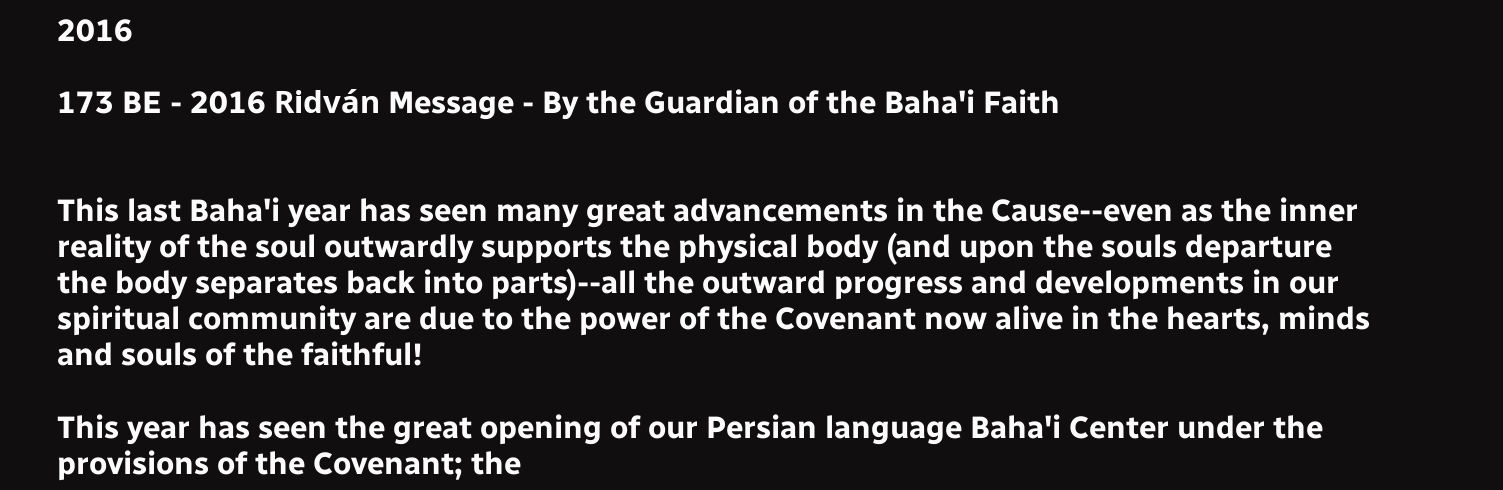2016

173 BE - 2016 Ridván Message - By the Guardian of the Baha'i Faith


This last Baha'i year has seen many great advancements in the Cause--even as the inner reality of the soul outwardly supports the physical body (and upon the souls departure the body separates back into parts)--all the outward progress and developments in our spiritual community are due to the power of the Covenant now alive in the hearts, minds and souls of the faithful!

This year has seen the great opening of our Persian language Baha'i Center under the provisions of the Covenant; the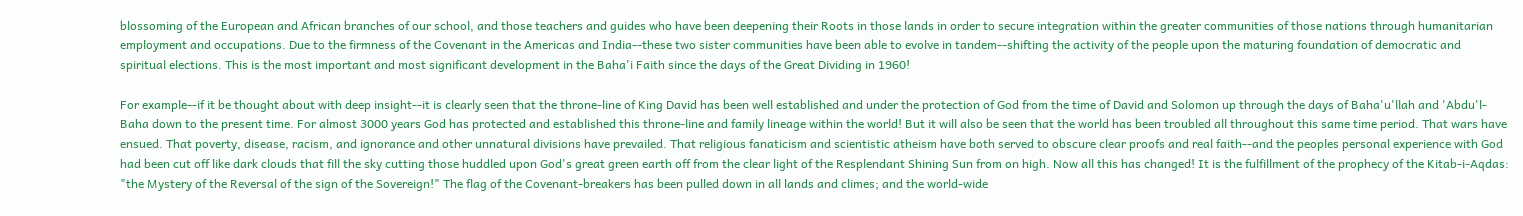blossoming of the European and African branches of our school, and those teachers and guides who have been deepening their Roots in those lands in order to secure integration within the greater communities of those nations through humanitarian employment and occupations. Due to the firmness of the Covenant in the Americas and India--these two sister communities have been able to evolve in tandem--shifting the activity of the people upon the maturing foundation of democratic and spiritual elections. This is the most important and most significant development in the Baha'i Faith since the days of the Great Dividing in 1960!

For example--if it be thought about with deep insight--it is clearly seen that the throne-line of King David has been well established and under the protection of God from the time of David and Solomon up through the days of Baha'u'llah and 'Abdu'l-Baha down to the present time. For almost 3000 years God has protected and established this throne-line and family lineage within the world! But it will also be seen that the world has been troubled all throughout this same time period. That wars have ensued. That poverty, disease, racism, and ignorance and other unnatural divisions have prevailed. That religious fanaticism and scientistic atheism have both served to obscure clear proofs and real faith--and the peoples personal experience with God had been cut off like dark clouds that fill the sky cutting those huddled upon God's great green earth off from the clear light of the Resplendant Shining Sun from on high. Now all this has changed! It is the fulfillment of the prophecy of the Kitab-i-Aqdas: "the Mystery of the Reversal of the sign of the Sovereign!" The flag of the Covenant-breakers has been pulled down in all lands and climes; and the world-wide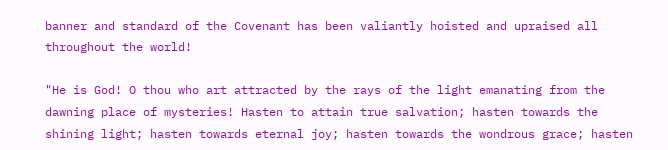banner and standard of the Covenant has been valiantly hoisted and upraised all throughout the world!

"He is God! O thou who art attracted by the rays of the light emanating from the dawning place of mysteries! Hasten to attain true salvation; hasten towards the shining light; hasten towards eternal joy; hasten towards the wondrous grace; hasten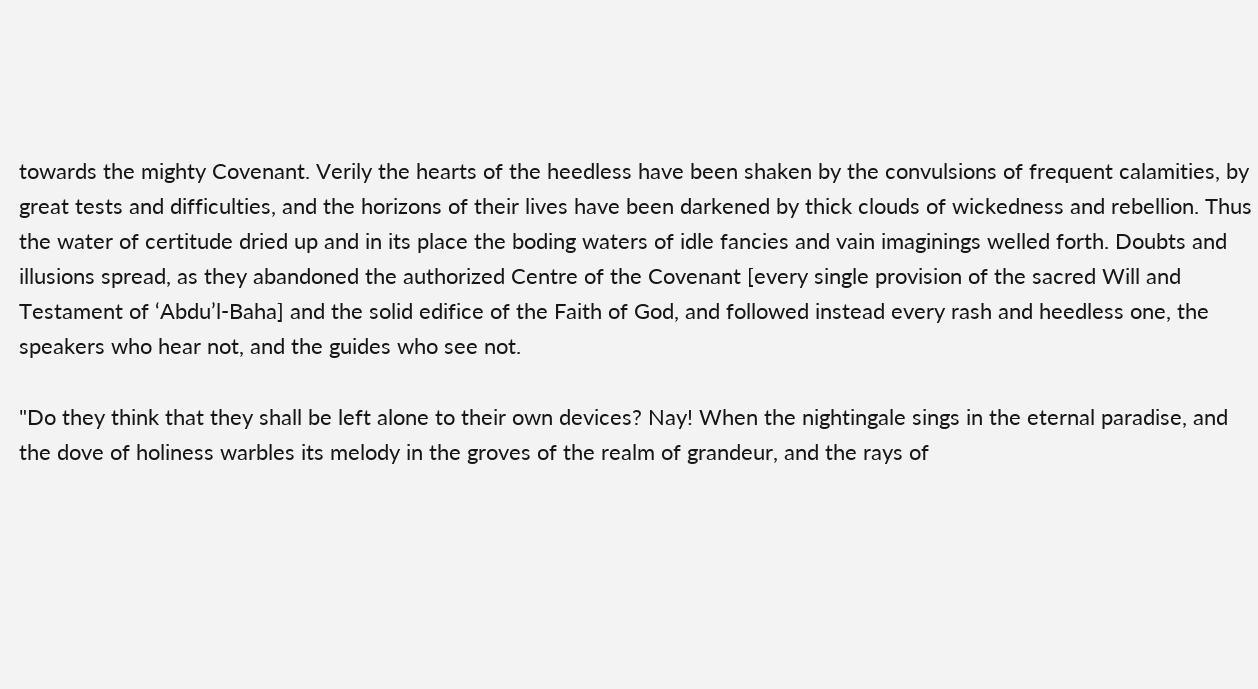towards the mighty Covenant. Verily the hearts of the heedless have been shaken by the convulsions of frequent calamities, by great tests and difficulties, and the horizons of their lives have been darkened by thick clouds of wickedness and rebellion. Thus the water of certitude dried up and in its place the boding waters of idle fancies and vain imaginings welled forth. Doubts and illusions spread, as they abandoned the authorized Centre of the Covenant [every single provision of the sacred Will and Testament of ‘Abdu’l-Baha] and the solid edifice of the Faith of God, and followed instead every rash and heedless one, the speakers who hear not, and the guides who see not.

"Do they think that they shall be left alone to their own devices? Nay! When the nightingale sings in the eternal paradise, and the dove of holiness warbles its melody in the groves of the realm of grandeur, and the rays of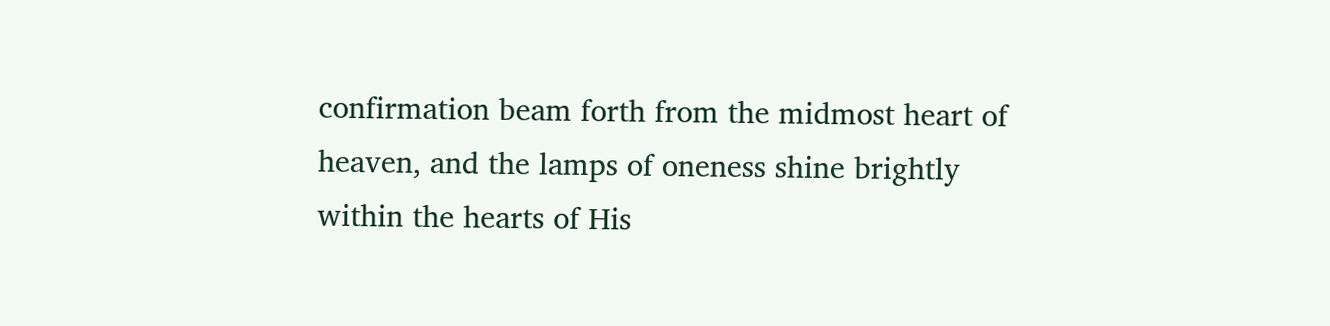confirmation beam forth from the midmost heart of heaven, and the lamps of oneness shine brightly within the hearts of His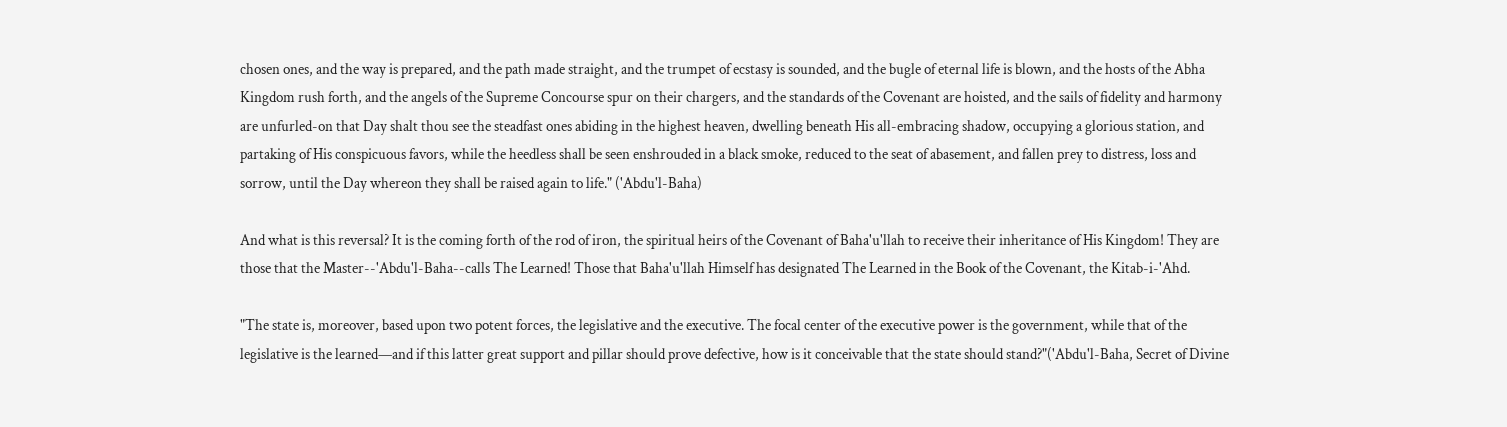chosen ones, and the way is prepared, and the path made straight, and the trumpet of ecstasy is sounded, and the bugle of eternal life is blown, and the hosts of the Abha Kingdom rush forth, and the angels of the Supreme Concourse spur on their chargers, and the standards of the Covenant are hoisted, and the sails of fidelity and harmony are unfurled-on that Day shalt thou see the steadfast ones abiding in the highest heaven, dwelling beneath His all-embracing shadow, occupying a glorious station, and partaking of His conspicuous favors, while the heedless shall be seen enshrouded in a black smoke, reduced to the seat of abasement, and fallen prey to distress, loss and sorrow, until the Day whereon they shall be raised again to life." ('Abdu'l-Baha)

And what is this reversal? It is the coming forth of the rod of iron, the spiritual heirs of the Covenant of Baha'u'llah to receive their inheritance of His Kingdom! They are those that the Master--'Abdu'l-Baha--calls The Learned! Those that Baha'u'llah Himself has designated The Learned in the Book of the Covenant, the Kitab-i-'Ahd.

"The state is, moreover, based upon two potent forces, the legislative and the executive. The focal center of the executive power is the government, while that of the legislative is the learned—and if this latter great support and pillar should prove defective, how is it conceivable that the state should stand?"('Abdu'l-Baha, Secret of Divine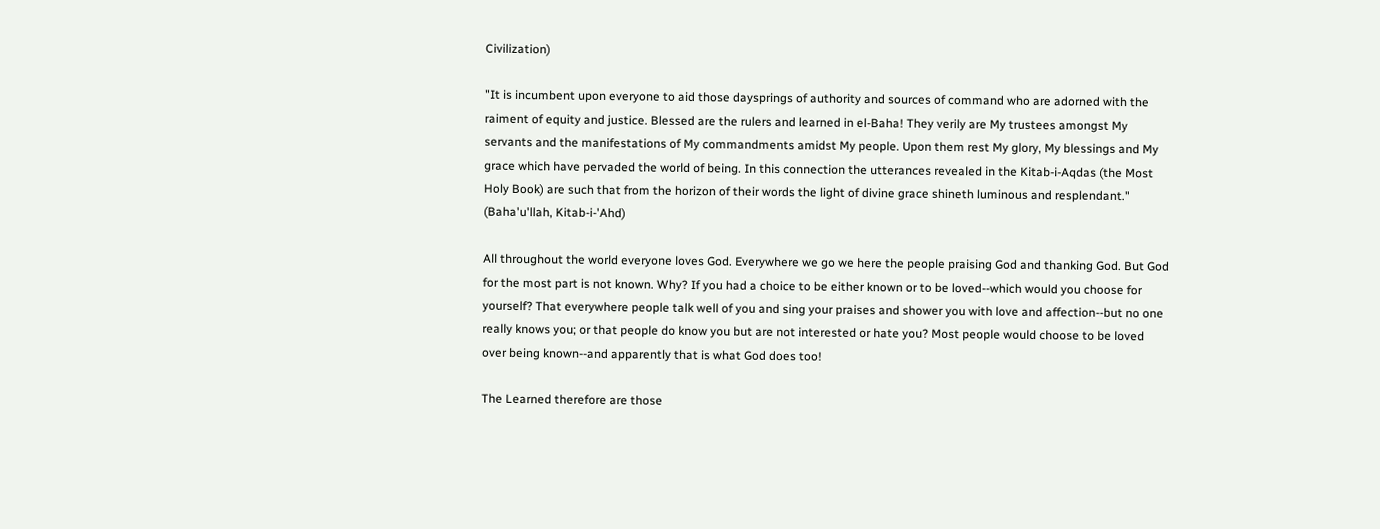Civilization)

"It is incumbent upon everyone to aid those daysprings of authority and sources of command who are adorned with the raiment of equity and justice. Blessed are the rulers and learned in el-Baha! They verily are My trustees amongst My servants and the manifestations of My commandments amidst My people. Upon them rest My glory, My blessings and My grace which have pervaded the world of being. In this connection the utterances revealed in the Kitab-i-Aqdas (the Most Holy Book) are such that from the horizon of their words the light of divine grace shineth luminous and resplendant." (Baha'u'llah, Kitab-i-'Ahd)

All throughout the world everyone loves God. Everywhere we go we here the people praising God and thanking God. But God for the most part is not known. Why? If you had a choice to be either known or to be loved--which would you choose for yourself? That everywhere people talk well of you and sing your praises and shower you with love and affection--but no one really knows you; or that people do know you but are not interested or hate you? Most people would choose to be loved over being known--and apparently that is what God does too!

The Learned therefore are those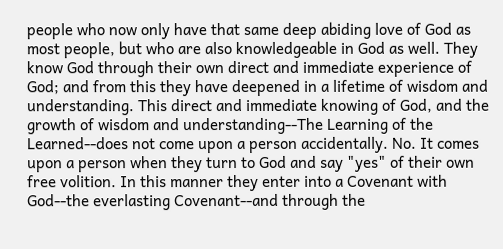people who now only have that same deep abiding love of God as most people, but who are also knowledgeable in God as well. They know God through their own direct and immediate experience of God; and from this they have deepened in a lifetime of wisdom and understanding. This direct and immediate knowing of God, and the growth of wisdom and understanding--The Learning of the Learned--does not come upon a person accidentally. No. It comes upon a person when they turn to God and say "yes" of their own free volition. In this manner they enter into a Covenant with God--the everlasting Covenant--and through the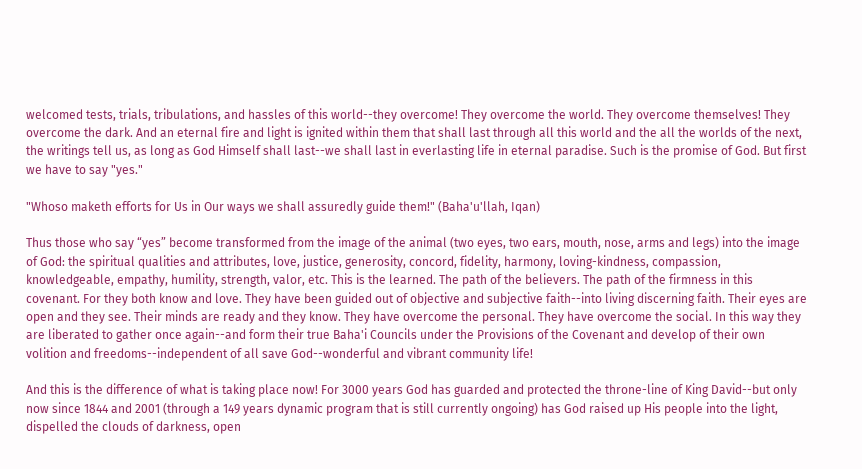welcomed tests, trials, tribulations, and hassles of this world--they overcome! They overcome the world. They overcome themselves! They overcome the dark. And an eternal fire and light is ignited within them that shall last through all this world and the all the worlds of the next, the writings tell us, as long as God Himself shall last--we shall last in everlasting life in eternal paradise. Such is the promise of God. But first we have to say "yes."

"Whoso maketh efforts for Us in Our ways we shall assuredly guide them!" (Baha'u'llah, Iqan)

Thus those who say “yes” become transformed from the image of the animal (two eyes, two ears, mouth, nose, arms and legs) into the image of God: the spiritual qualities and attributes, love, justice, generosity, concord, fidelity, harmony, loving-kindness, compassion, knowledgeable, empathy, humility, strength, valor, etc. This is the learned. The path of the believers. The path of the firmness in this covenant. For they both know and love. They have been guided out of objective and subjective faith--into living discerning faith. Their eyes are open and they see. Their minds are ready and they know. They have overcome the personal. They have overcome the social. In this way they are liberated to gather once again--and form their true Baha'i Councils under the Provisions of the Covenant and develop of their own volition and freedoms--independent of all save God--wonderful and vibrant community life!

And this is the difference of what is taking place now! For 3000 years God has guarded and protected the throne-line of King David--but only now since 1844 and 2001 (through a 149 years dynamic program that is still currently ongoing) has God raised up His people into the light, dispelled the clouds of darkness, open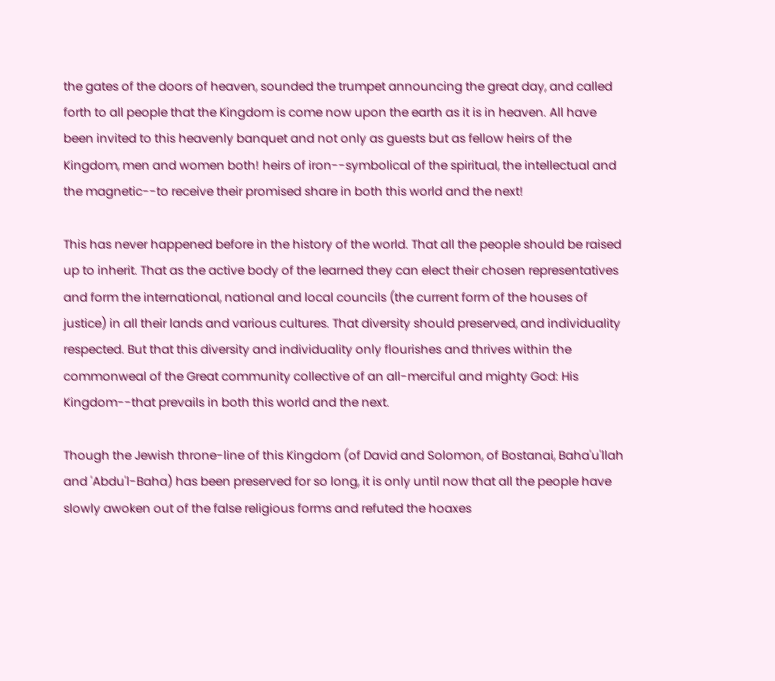the gates of the doors of heaven, sounded the trumpet announcing the great day, and called forth to all people that the Kingdom is come now upon the earth as it is in heaven. All have been invited to this heavenly banquet and not only as guests but as fellow heirs of the Kingdom, men and women both! heirs of iron--symbolical of the spiritual, the intellectual and the magnetic--to receive their promised share in both this world and the next!

This has never happened before in the history of the world. That all the people should be raised up to inherit. That as the active body of the learned they can elect their chosen representatives and form the international, national and local councils (the current form of the houses of justice) in all their lands and various cultures. That diversity should preserved, and individuality respected. But that this diversity and individuality only flourishes and thrives within the commonweal of the Great community collective of an all-merciful and mighty God: His Kingdom--that prevails in both this world and the next.

Though the Jewish throne-line of this Kingdom (of David and Solomon, of Bostanai, Baha'u'llah and 'Abdu'l-Baha) has been preserved for so long, it is only until now that all the people have slowly awoken out of the false religious forms and refuted the hoaxes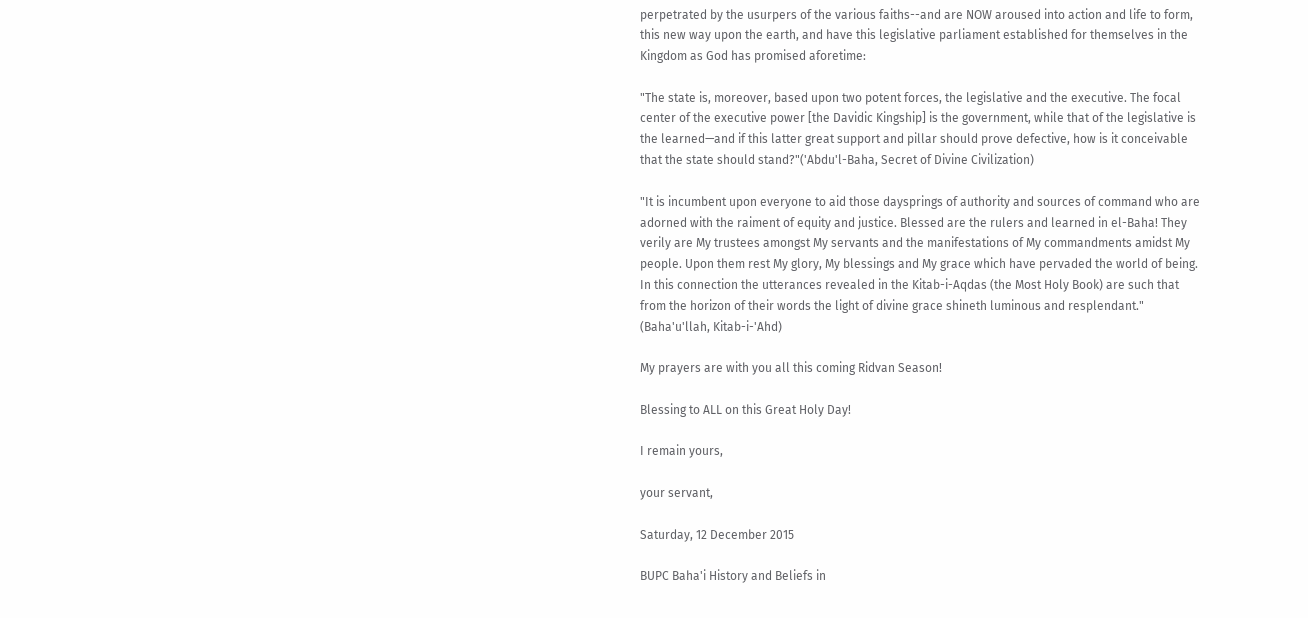perpetrated by the usurpers of the various faiths--and are NOW aroused into action and life to form, this new way upon the earth, and have this legislative parliament established for themselves in the Kingdom as God has promised aforetime:

"The state is, moreover, based upon two potent forces, the legislative and the executive. The focal center of the executive power [the Davidic Kingship] is the government, while that of the legislative is the learned—and if this latter great support and pillar should prove defective, how is it conceivable that the state should stand?"('Abdu'l-Baha, Secret of Divine Civilization)

"It is incumbent upon everyone to aid those daysprings of authority and sources of command who are adorned with the raiment of equity and justice. Blessed are the rulers and learned in el-Baha! They verily are My trustees amongst My servants and the manifestations of My commandments amidst My people. Upon them rest My glory, My blessings and My grace which have pervaded the world of being. In this connection the utterances revealed in the Kitab-i-Aqdas (the Most Holy Book) are such that from the horizon of their words the light of divine grace shineth luminous and resplendant." (Baha'u'llah, Kitab-i-'Ahd)

My prayers are with you all this coming Ridvan Season!

Blessing to ALL on this Great Holy Day!

I remain yours,

your servant,

Saturday, 12 December 2015

BUPC Baha'i History and Beliefs in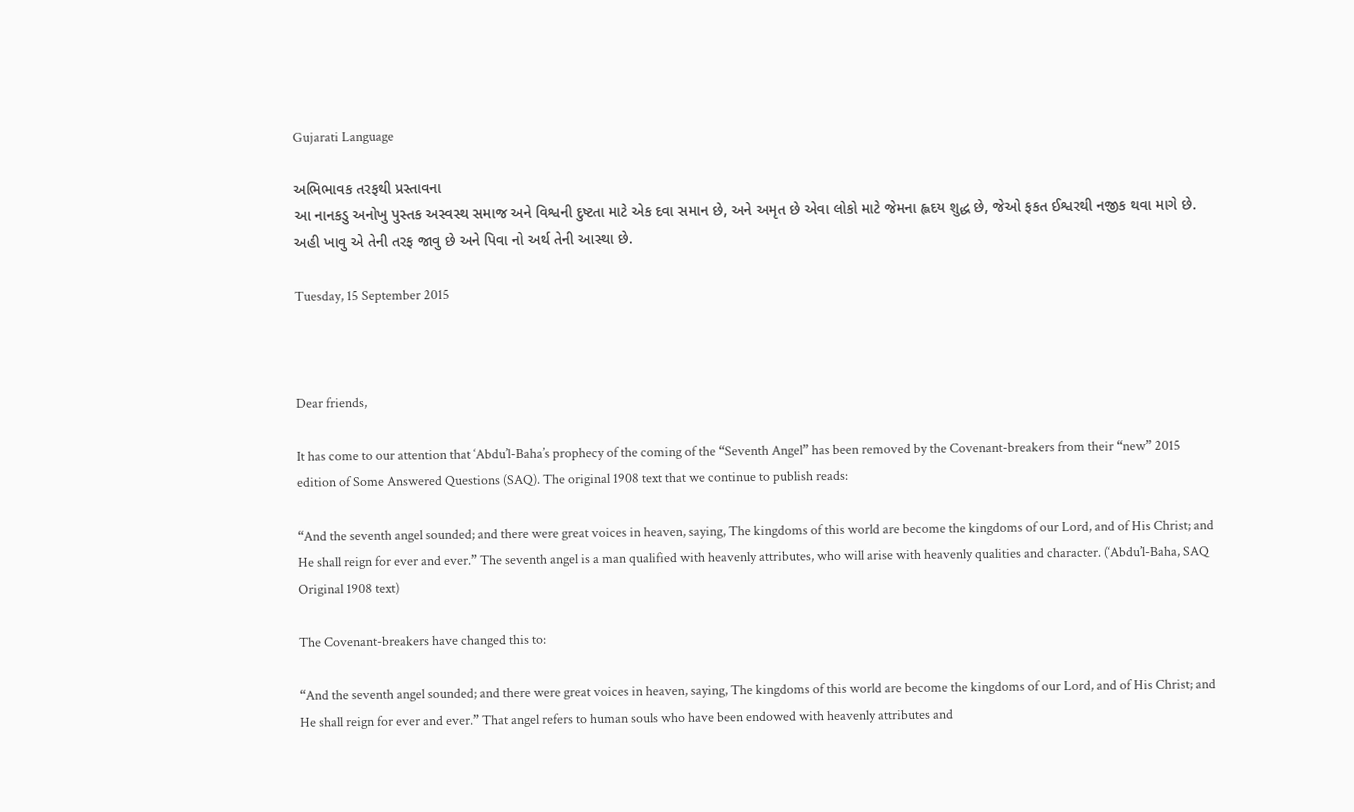Gujarati Language

અભિભાવક તરફથી પ્રસ્તાવના
આ નાનકડુ અનોખુ પુસ્તક અસ્વસ્થ સમાજ અને વિશ્વની દુષ્ટતા માટે એક દવા સમાન છે, અને અમૃત છે એવા લોકો માટે જેમના હ્લદય શુદ્ધ છે, જેઓ ફકત ઈશ્વરથી નજીક થવા માગે છે. અહી ખાવુ એ તેની તરફ જાવુ છે અને પિવા નો અર્થ તેની આસ્થા છે.

Tuesday, 15 September 2015



Dear friends,

It has come to our attention that ‘Abdu’l-Baha’s prophecy of the coming of the “Seventh Angel” has been removed by the Covenant-breakers from their “new” 2015 edition of Some Answered Questions (SAQ). The original 1908 text that we continue to publish reads:

“And the seventh angel sounded; and there were great voices in heaven, saying, The kingdoms of this world are become the kingdoms of our Lord, and of His Christ; and He shall reign for ever and ever.” The seventh angel is a man qualified with heavenly attributes, who will arise with heavenly qualities and character. (‘Abdu’l-Baha, SAQ Original 1908 text)

The Covenant-breakers have changed this to:

“And the seventh angel sounded; and there were great voices in heaven, saying, The kingdoms of this world are become the kingdoms of our Lord, and of His Christ; and He shall reign for ever and ever.” That angel refers to human souls who have been endowed with heavenly attributes and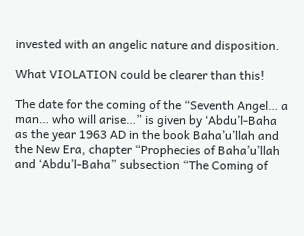invested with an angelic nature and disposition.

What VIOLATION could be clearer than this!

The date for the coming of the “Seventh Angel… a man… who will arise…” is given by ‘Abdu’l-Baha as the year 1963 AD in the book Baha’u’llah and the New Era, chapter “Prophecies of Baha’u’llah and ‘Abdu’l-Baha” subsection “The Coming of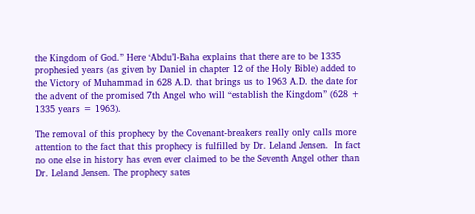the Kingdom of God.” Here ‘Abdu’l-Baha explains that there are to be 1335 prophesied years (as given by Daniel in chapter 12 of the Holy Bible) added to the Victory of Muhammad in 628 A.D. that brings us to 1963 A.D. the date for the advent of the promised 7th Angel who will “establish the Kingdom” (628 + 1335 years = 1963).

The removal of this prophecy by the Covenant-breakers really only calls more attention to the fact that this prophecy is fulfilled by Dr. Leland Jensen.  In fact no one else in history has even ever claimed to be the Seventh Angel other than Dr. Leland Jensen. The prophecy sates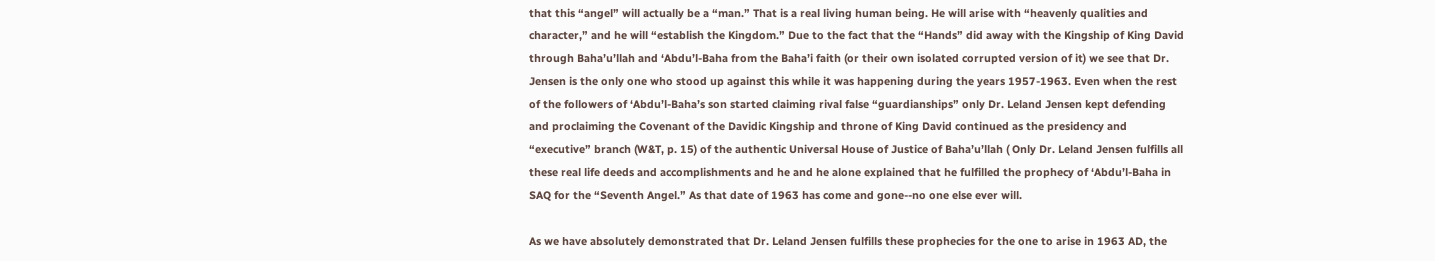that this “angel” will actually be a “man.” That is a real living human being. He will arise with “heavenly qualities and character,” and he will “establish the Kingdom.” Due to the fact that the “Hands” did away with the Kingship of King David through Baha’u’llah and ‘Abdu’l-Baha from the Baha’i faith (or their own isolated corrupted version of it) we see that Dr. Jensen is the only one who stood up against this while it was happening during the years 1957-1963. Even when the rest of the followers of ‘Abdu’l-Baha’s son started claiming rival false “guardianships” only Dr. Leland Jensen kept defending and proclaiming the Covenant of the Davidic Kingship and throne of King David continued as the presidency and “executive” branch (W&T, p. 15) of the authentic Universal House of Justice of Baha’u’llah ( Only Dr. Leland Jensen fulfills all these real life deeds and accomplishments and he and he alone explained that he fulfilled the prophecy of ‘Abdu’l-Baha in SAQ for the “Seventh Angel.” As that date of 1963 has come and gone--no one else ever will.

As we have absolutely demonstrated that Dr. Leland Jensen fulfills these prophecies for the one to arise in 1963 AD, the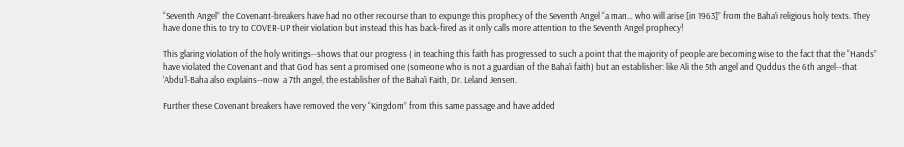“Seventh Angel” the Covenant-breakers have had no other recourse than to expunge this prophecy of the Seventh Angel “a man… who will arise [in 1963]” from the Baha’i religious holy texts. They have done this to try to COVER-UP their violation but instead this has back-fired as it only calls more attention to the Seventh Angel prophecy!

This glaring violation of the holy writings--shows that our progress ( in teaching this faith has progressed to such a point that the majority of people are becoming wise to the fact that the “Hands” have violated the Covenant and that God has sent a promised one (someone who is not a guardian of the Baha’i faith) but an establisher: like Ali the 5th angel and Quddus the 6th angel--that ‘Abdu’l-Baha also explains--now  a 7th angel, the establisher of the Baha’i Faith, Dr. Leland Jensen.

Further these Covenant breakers have removed the very “Kingdom” from this same passage and have added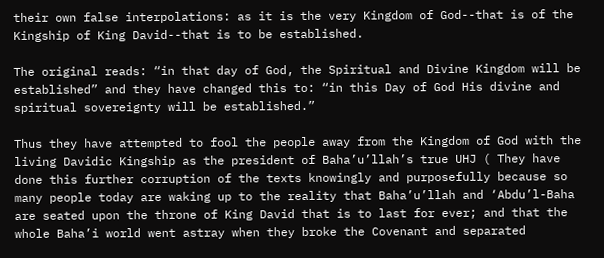their own false interpolations: as it is the very Kingdom of God--that is of the Kingship of King David--that is to be established.

The original reads: “in that day of God, the Spiritual and Divine Kingdom will be established” and they have changed this to: “in this Day of God His divine and spiritual sovereignty will be established.”

Thus they have attempted to fool the people away from the Kingdom of God with the living Davidic Kingship as the president of Baha’u’llah’s true UHJ ( They have done this further corruption of the texts knowingly and purposefully because so many people today are waking up to the reality that Baha’u’llah and ‘Abdu’l-Baha are seated upon the throne of King David that is to last for ever; and that the whole Baha’i world went astray when they broke the Covenant and separated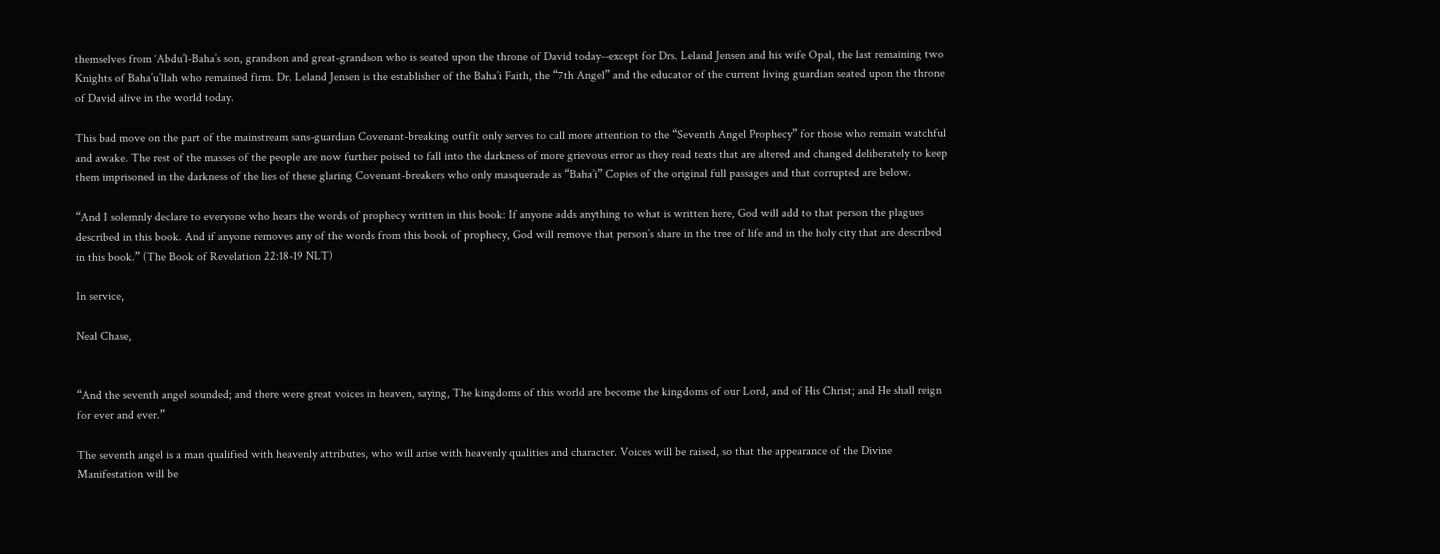themselves from ‘Abdu’l-Baha’s son, grandson and great-grandson who is seated upon the throne of David today--except for Drs. Leland Jensen and his wife Opal, the last remaining two Knights of Baha’u’llah who remained firm. Dr. Leland Jensen is the establisher of the Baha’i Faith, the “7th Angel” and the educator of the current living guardian seated upon the throne of David alive in the world today.

This bad move on the part of the mainstream sans-guardian Covenant-breaking outfit only serves to call more attention to the “Seventh Angel Prophecy” for those who remain watchful and awake. The rest of the masses of the people are now further poised to fall into the darkness of more grievous error as they read texts that are altered and changed deliberately to keep them imprisoned in the darkness of the lies of these glaring Covenant-breakers who only masquerade as “Baha’i” Copies of the original full passages and that corrupted are below.

“And I solemnly declare to everyone who hears the words of prophecy written in this book: If anyone adds anything to what is written here, God will add to that person the plagues described in this book. And if anyone removes any of the words from this book of prophecy, God will remove that person’s share in the tree of life and in the holy city that are described in this book.” (The Book of Revelation 22:18-19 NLT)

In service,

Neal Chase,


“And the seventh angel sounded; and there were great voices in heaven, saying, The kingdoms of this world are become the kingdoms of our Lord, and of His Christ; and He shall reign for ever and ever.”

The seventh angel is a man qualified with heavenly attributes, who will arise with heavenly qualities and character. Voices will be raised, so that the appearance of the Divine Manifestation will be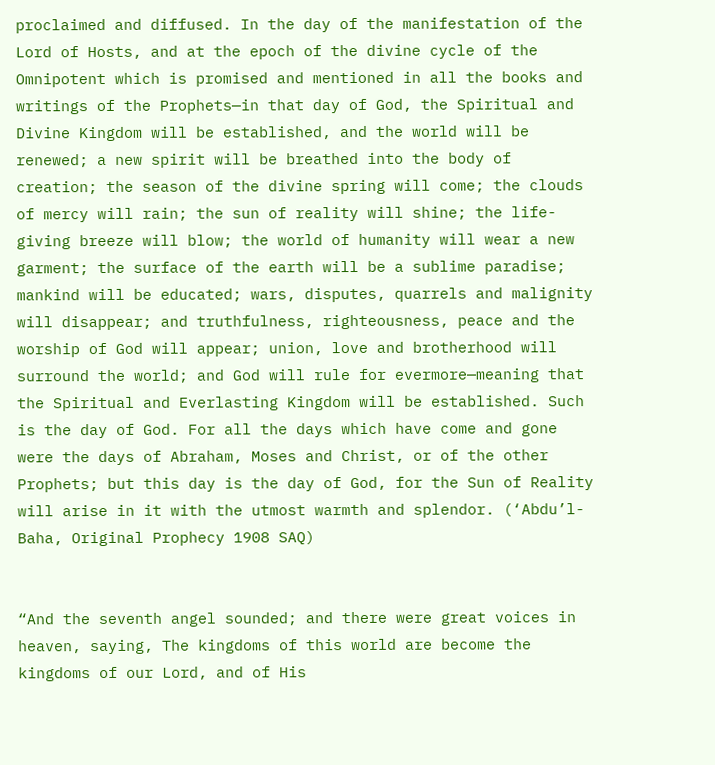proclaimed and diffused. In the day of the manifestation of the Lord of Hosts, and at the epoch of the divine cycle of the Omnipotent which is promised and mentioned in all the books and writings of the Prophets—in that day of God, the Spiritual and Divine Kingdom will be established, and the world will be renewed; a new spirit will be breathed into the body of creation; the season of the divine spring will come; the clouds of mercy will rain; the sun of reality will shine; the life-giving breeze will blow; the world of humanity will wear a new garment; the surface of the earth will be a sublime paradise; mankind will be educated; wars, disputes, quarrels and malignity will disappear; and truthfulness, righteousness, peace and the worship of God will appear; union, love and brotherhood will surround the world; and God will rule for evermore—meaning that the Spiritual and Everlasting Kingdom will be established. Such is the day of God. For all the days which have come and gone were the days of Abraham, Moses and Christ, or of the other Prophets; but this day is the day of God, for the Sun of Reality will arise in it with the utmost warmth and splendor. (‘Abdu’l-Baha, Original Prophecy 1908 SAQ)


“And the seventh angel sounded; and there were great voices in heaven, saying, The kingdoms of this world are become the kingdoms of our Lord, and of His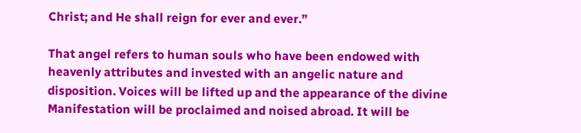Christ; and He shall reign for ever and ever.”

That angel refers to human souls who have been endowed with heavenly attributes and invested with an angelic nature and disposition. Voices will be lifted up and the appearance of the divine Manifestation will be proclaimed and noised abroad. It will be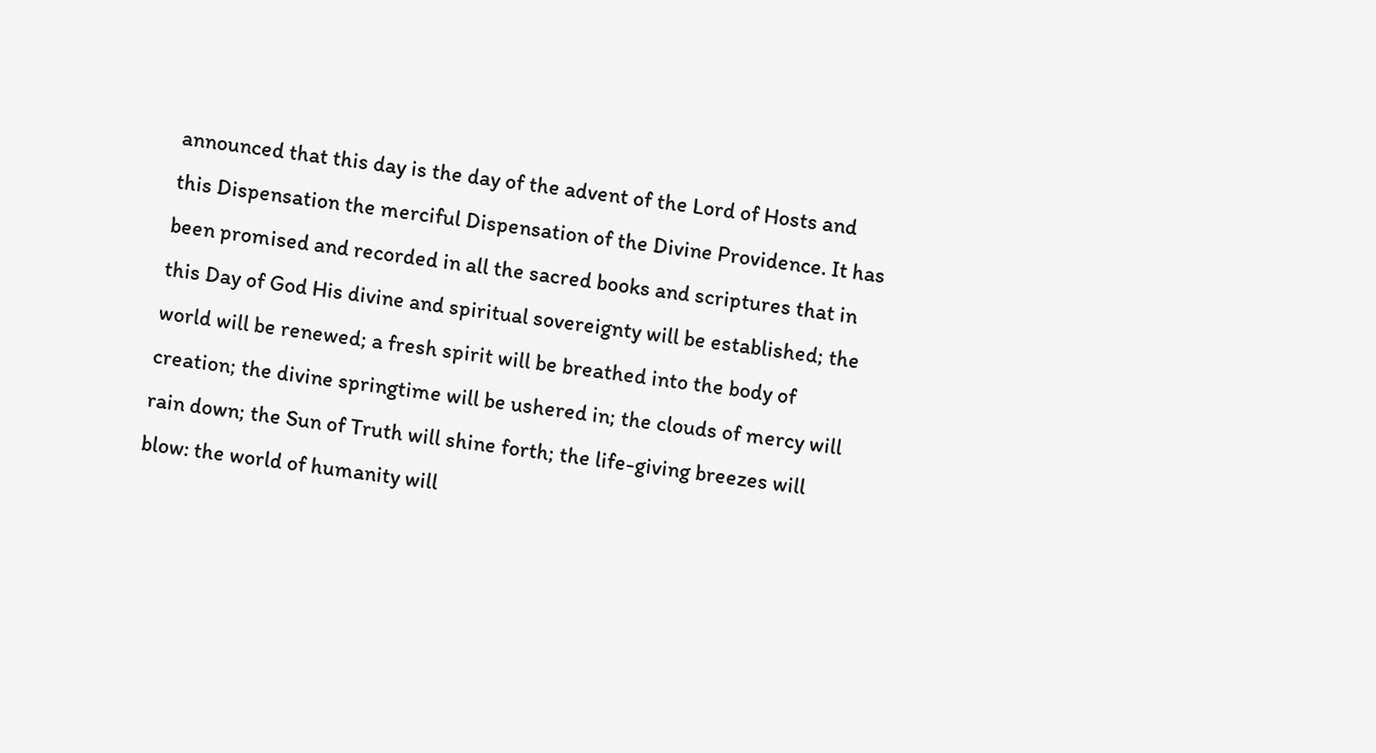announced that this day is the day of the advent of the Lord of Hosts and this Dispensation the merciful Dispensation of the Divine Providence. It has been promised and recorded in all the sacred books and scriptures that in this Day of God His divine and spiritual sovereignty will be established; the world will be renewed; a fresh spirit will be breathed into the body of creation; the divine springtime will be ushered in; the clouds of mercy will rain down; the Sun of Truth will shine forth; the life-giving breezes will blow: the world of humanity will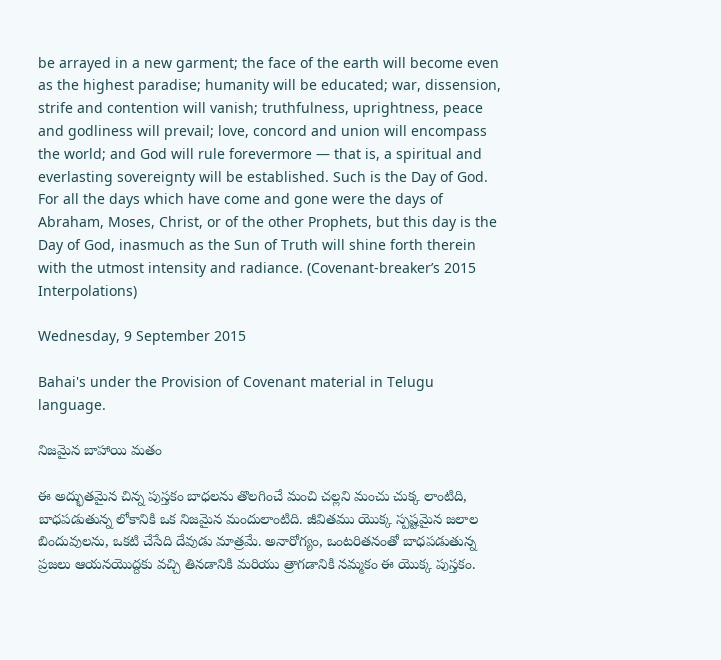be arrayed in a new garment; the face of the earth will become even as the highest paradise; humanity will be educated; war, dissension, strife and contention will vanish; truthfulness, uprightness, peace and godliness will prevail; love, concord and union will encompass the world; and God will rule forevermore — that is, a spiritual and everlasting sovereignty will be established. Such is the Day of God. For all the days which have come and gone were the days of Abraham, Moses, Christ, or of the other Prophets, but this day is the Day of God, inasmuch as the Sun of Truth will shine forth therein with the utmost intensity and radiance. (Covenant-breaker’s 2015 Interpolations)

Wednesday, 9 September 2015

Bahai's under the Provision of Covenant material in Telugu language.

నిజమైన బాహాయి మతం

ఈ అద్భుతమైన చిన్న పుస్తకం బాధలను తొలగించే మంచి చల్లని మంచు చుక్క లాంటిది, బాధపడుతున్న లోకానికి ఒక నిజమైన మందులాంటిది. జీవితము యొక్క స్పష్టమైన జలాల బిందువులను, ఒకటి చేసేది దేవుడు మాత్రమే. అనారోగ్యం, ఒంటరితనంతో బాధపడుతున్న ప్రజలు ఆయనయొద్దకు వచ్చి తినడానికి మరియు త్రాగడానికి నమ్మకం ఈ యొక్క పుస్తకం.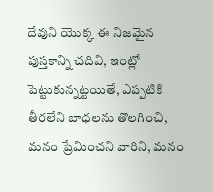దేవుని యొక్క ఈ నిజమైన పుస్తకాన్ని చదివి, ఇంట్లో పెట్టుకున్నట్టయితే, ఎప్పటికి తీరలేని బాధలను తొలగించి, మనం ప్రేమించని వారిని, మనం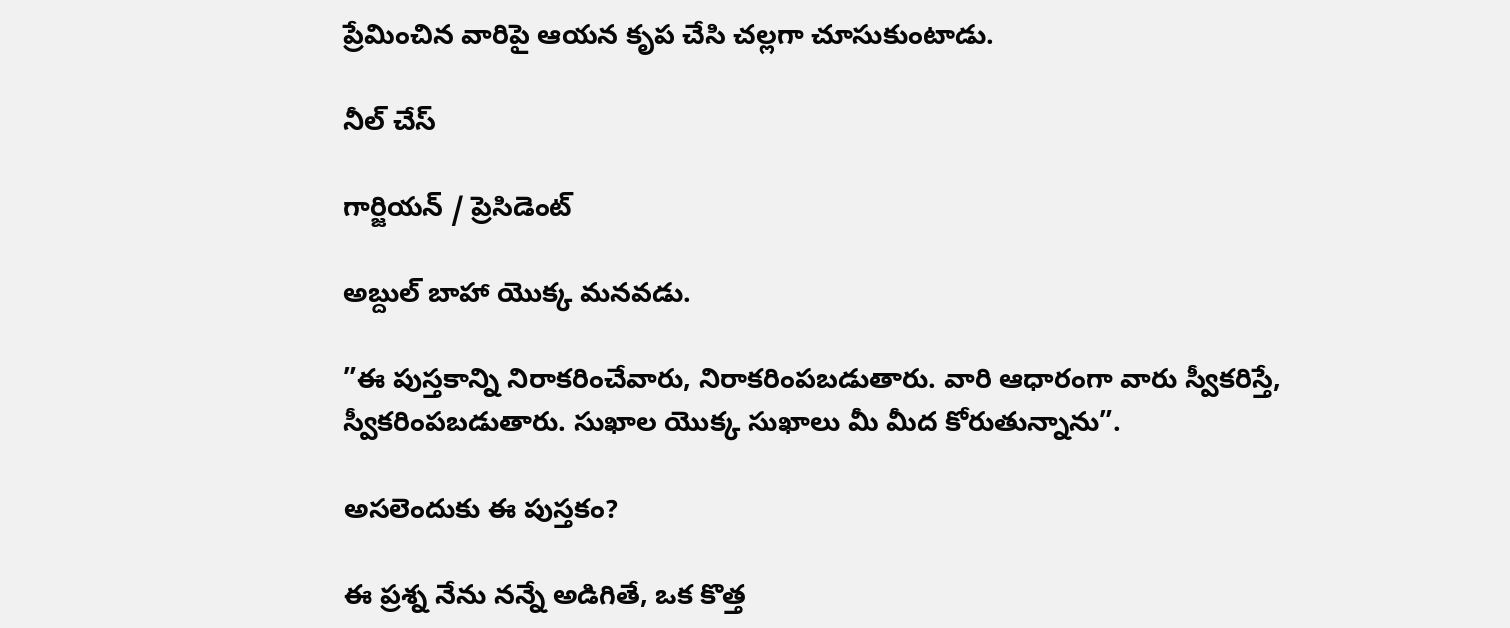ప్రేమించిన వారిపై ఆయన కృప చేసి చల్లగా చూసుకుంటాడు.

నీల్‌ చేస్‌

గార్జియన్‌ / ప్రెసిడెంట్‌

అబ్దుల్‌ బాహా యొక్క మనవడు.

”ఈ పుస్తకాన్ని నిరాకరించేవారు, నిరాకరింపబడుతారు. వారి ఆధారంగా వారు స్వీకరిస్తే, స్వీకరింపబడుతారు. సుఖాల యొక్క సుఖాలు మీ మీద కోరుతున్నాను”.

అసలెందుకు ఈ పుస్తకం?

ఈ ప్రశ్న నేను నన్నే అడిగితే, ఒక కొత్త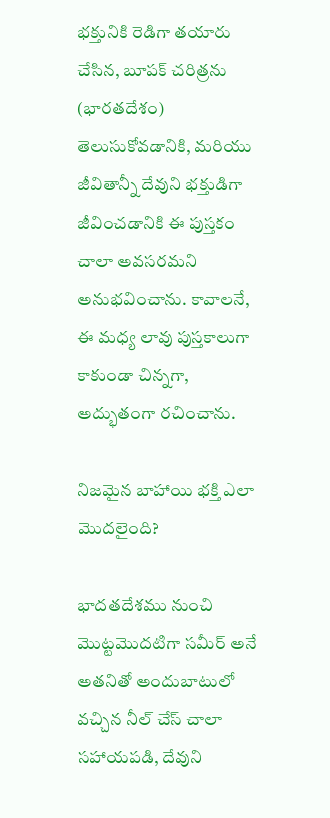భక్తునికి రెడిగా తయారు చేసిన, బూపక్‌ చరిత్రను (భారతదేశం) తెలుసుకోవడానికి, మరియు జీవితాన్నీ దేవుని భక్తుడిగా జీవించడానికి ఈ పుస్తకం చాలా అవసరమని అనుభవించాను. కావాలనే, ఈ మధ్య లావు పుస్తకాలుగా కాకుండా చిన్నగా, అద్భుతంగా రచించాను.

నిజమైన బాహాయి భక్తి ఎలా మొదలైంది?

భాదతదేశము నుంచి మొట్టమొదటిగా సమీర్‌ అనే అతనితో అందుబాటులో వచ్చిన నీల్‌ చేస్‌ చాలా సహాయపడి, దేవుని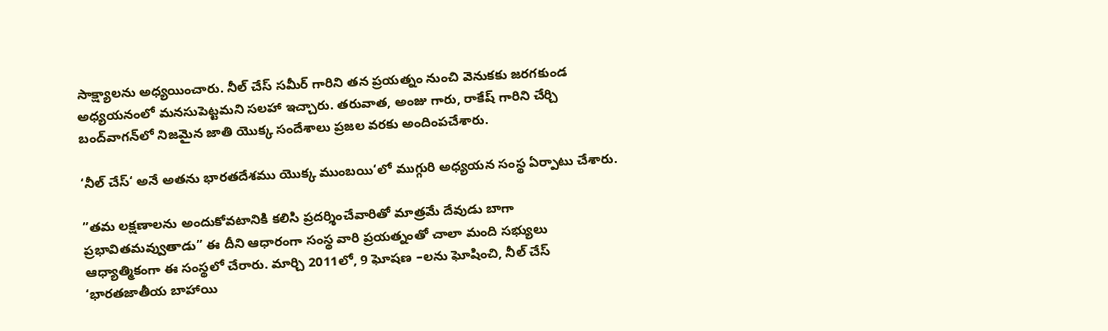సాక్ష్యాలను అధ్యయించారు. నీల్‌ చేస్‌ సమీర్‌ గారిని తన ప్రయత్నం నుంచి వెనుకకు జరగకుండ అధ్యయనంలో మనసుపెట్టమని సలహా ఇచ్చారు. తరువాత, అంజు గారు, రాకేష్‌ గారిని చేర్చి బంద్‌వాగన్‌లో నిజమైన జాతి యొక్క సందేశాలు ప్రజల వరకు అందింపచేశారు.

‘నీల్‌ చేస్‌‘ అనే అతను భారతదేశము యొక్క ముంబయి‘లో ముగ్గురి అధ్యయన సంస్థ ఏర్పాటు చేశారు.

”తమ లక్షణాలను అందుకోవటానికి కలిసి ప్రదర్శించేవారితో మాత్రమే దేవుడు బాగా ప్రభావితమవ్వుతాడు” ఈ దీని ఆధారంగా సంస్థ వారి ప్రయత్నంతో చాలా మంది సభ్యులు ఆధ్యాత్మికంగా ఈ సంస్థలో చేరారు. మార్చి 2011లో, 9 ఘోషణ –లను ఘోషించి, నీల్‌ చేస్‌ ‘భారతజాతీయ బాహాయి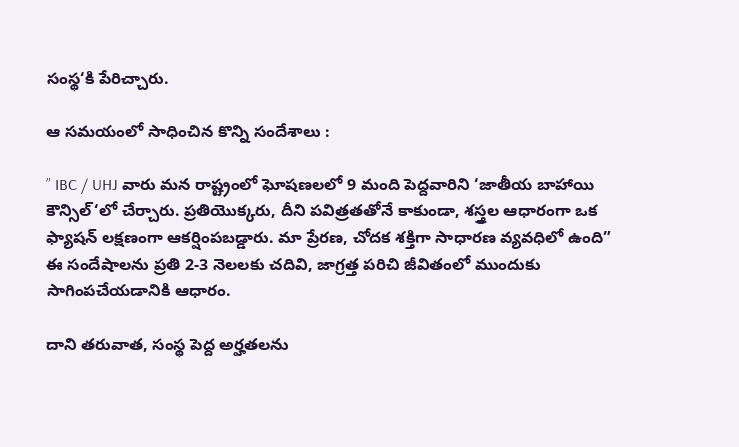సంస్థ‘కి పేరిచ్చారు.

ఆ సమయంలో సాధించిన కొన్ని సందేశాలు :

” IBC / UHJ వారు మన రాష్ట్రంలో ఘోషణలలో 9 మంది పెద్దవారిని ‘జాతీయ బాహాయి కౌన్సిల్‌‘లో చేర్చారు. ప్రతియొక్కరు, దీని పవిత్రతతోనే కాకుండా, శస్త్రల ఆధారంగా ఒక ఫ్యాషన్‌ లక్షణంగా ఆకర్షింపబడ్డారు. మా ప్రేరణ, చోదక శక్తిగా సాధారణ వ్యవధిలో ఉంది” ఈ సందేషాలను ప్రతి 2-3 నెలలకు చదివి, జాగ్రత్త పరిచి జీవితంలో ముందుకు సాగింపచేయడానికి ఆధారం.

దాని తరువాత, సంస్థ పెద్ద అర్హతలను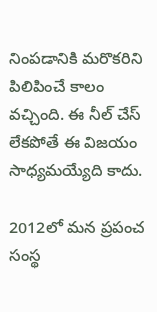నింపడానికి మరొకరిని పిలిపించే కాలం వచ్చింది. ఈ నీల్‌ చేస్‌ లేకపోతే ఈ విజయం సాధ్యమయ్యేది కాదు.

2012లో మన ప్రపంచ సంస్థ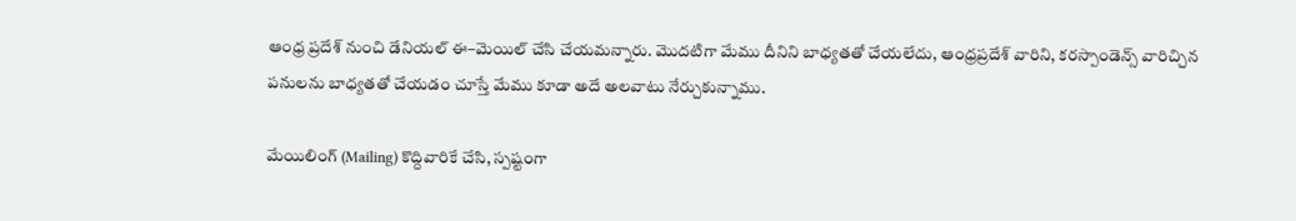ఆంధ్ర ప్రదేశ్‌ నుంచి డేనియల్‌ ఈ–మెయిల్‌ చేసి చేయమన్నారు. మొదటిగా మేము దీనిని బాధ్యతతో చేయలేదు, ఆంధ్రప్రదేశ్‌ వారిని, కరస్పాండెన్స్‌ వారిచ్చిన పనులను బాధ్యతతో చేయడం చూస్తే మేము కూడా అదే అలవాటు నేర్చుకున్నాము.

మేయిలింగ్‌ (Mailing) కొద్దివారికే చేసి, స్పష్టంగా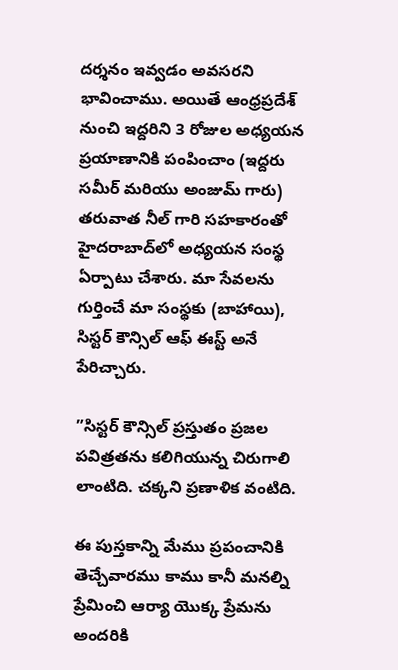దర్శనం ఇవ్వడం అవసరని భావించాము. అయితే ఆంధ్రప్రదేశ్‌ నుంచి ఇద్దరిని 3 రోజుల అధ్యయన ప్రయాణానికి పంపించాం (ఇద్దరు సమీర్‌ మరియు అంజుమ్‌ గారు) తరువాత నీల్‌ గారి సహకారంతో హైదరాబాద్‌లో అధ్యయన సంస్థ ఏర్పాటు చేశారు. మా సేవలను గుర్తించే మా సంస్థకు (బాహాయి), సిస్టర్‌ కౌన్సిల్‌ ఆఫ్‌ ఈస్ట్‌ అనే పేరిచ్చారు.

”సిస్టర్‌ కౌన్సిల్‌ ప్రస్తుతం ప్రజల పవిత్రతను కలిగియున్న చిరుగాలి లాంటిది. చక్కని ప్రణాళిక వంటిది.

ఈ పుస్తకాన్ని మేము ప్రపంచానికి తెచ్చేవారము కాము కానీ మనల్ని ప్రేమించి ఆర్యా యొక్క ప్రేమను అందరికి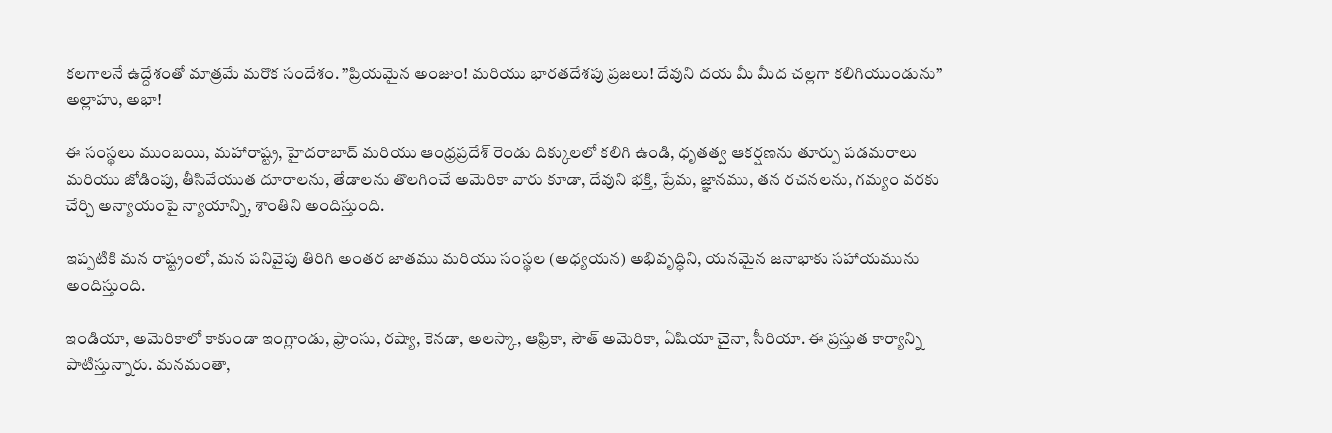కలగాలనే ఉద్దేశంతో మాత్రమే మరొక సందేశం. ”ప్రియమైన అంజుం! మరియు భారతదేశపు ప్రజలు! దేవుని దయ మీ మీద చల్లగా కలిగియుండును” అల్లాహు, అభా!

ఈ సంస్థలు ముంబయి, మహారాష్ట్ర, హైదరాబాద్‌ మరియు ఆంధ్రప్రదేశ్‌ రెండు దిక్కులలో కలిగి ఉండి, ధృతత్వ ఆకర్షణను తూర్పు పడమరాలు మరియు జోడింపు, తీసివేయుత దూరాలను, తేడాలను తొలగించే అమెరికా వారు కూడా, దేవుని భక్తి, ప్రేమ, జ్ఞానము, తన రచనలను, గమ్యం వరకు చేర్చి అన్యాయంపై న్యాయాన్ని, శాంతిని అందిస్తుంది.

ఇప్పటికి మన రాష్ట్రంలో, మన పనివైపు తిరిగి అంతర జాతము మరియు సంస్థల (అధ్యయన) అభివృద్ధిని, యనమైన జనాభాకు సహాయమును అందిస్తుంది.

ఇండియా, అమెరికాలో కాకుండా ఇంగ్లాండు, ఫ్రాంసు, రష్యా, కెనడా, అలస్కా, ఆఫ్రికా, సౌత్‌ అమెరికా, ఏషియా చైనా, సీరియా. ఈ ప్రస్తుత కార్యాన్ని పాటిస్తున్నారు. మనమంతా,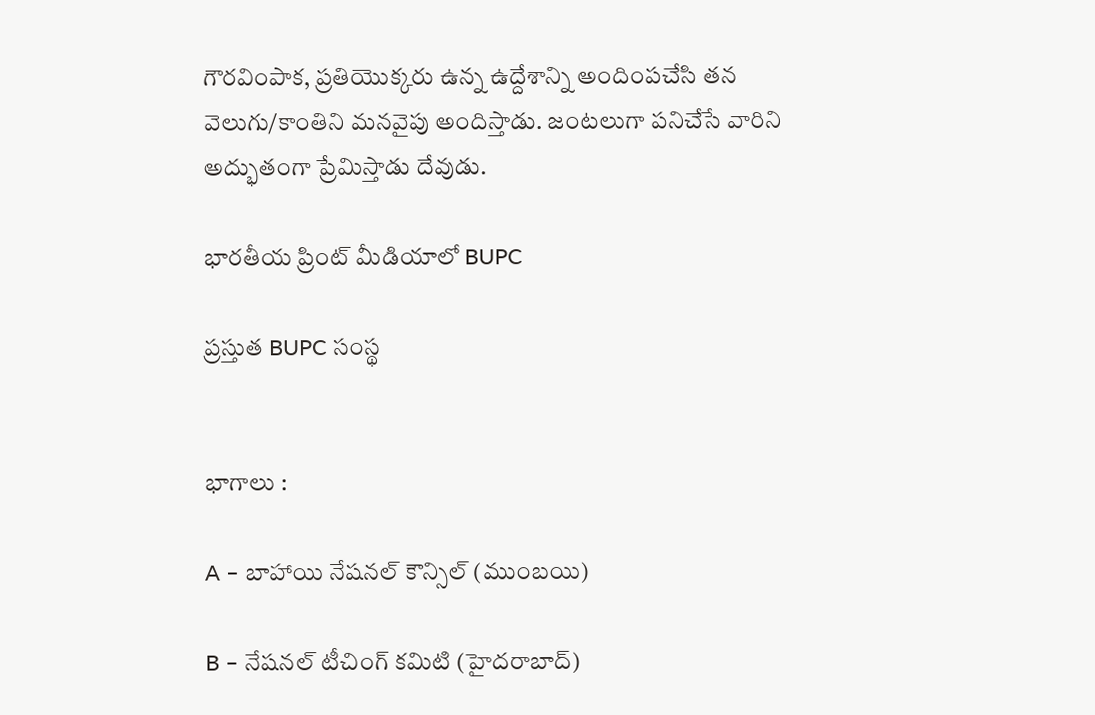గౌరవింపాక, ప్రతియొక్కరు ఉన్న ఉద్దేశాన్ని అందింపచేసి తన వెలుగు/కాంతిని మనవైపు అందిస్తాడు. జంటలుగా పనిచేసే వారిని అద్భుతంగా ప్రేమిస్తాడు దేవుడు.

భారతీయ ప్రింట్‌ మీడియాలో BUPC

ప్రస్తుత BUPC సంస్థ


భాగాలు :

A – బాహాయి నేషనల్‌ కౌన్సిల్‌ (ముంబయి)

B – నేషనల్‌ టీచింగ్‌ కమిటి (హైదరాబాద్‌)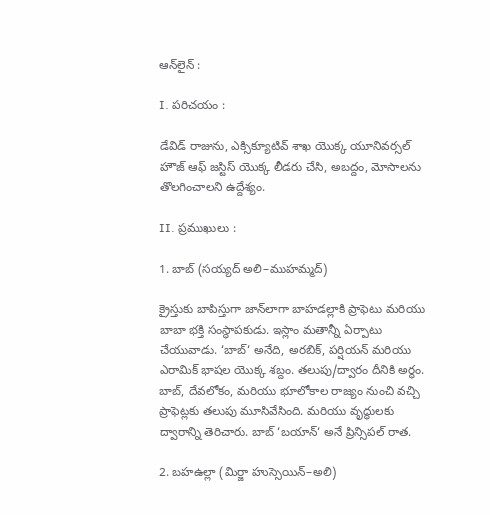ఆన్‌లైన్‌ :

I. పరిచయం :

డేవిడ్‌ రాజును, ఎక్సిక్యూటివ్‌ శాఖ యొక్క యూనివర్సల్‌ హౌజ్‌ ఆఫ్‌ జస్టిస్‌ యొక్క లీడరు చేసి, అబద్దం, మోసాలను తొలగించాలని ఉద్దేశ్యం.

II. ప్రముఖులు :

1. బాబ్‌ (సయ్యద్‌ అలి–ముహమ్మద్‌)

క్రైస్తుకు బాపిస్తుగా జాన్‌లాగా బాహడల్లాకి ప్రాఫెటు మరియు బాబా భక్తి సంస్థాపకుడు. ఇస్లాం మతాన్నీ ఏర్పాటు చేయువాడు. ‘బాబ్‌‘ అనేది, అరబిక్‌, పర్షియన్‌ మరియు ఎరామిక్‌ భాషల యొక్క శబ్దం. తలుపు/ద్వారం దీనికి అర్థం. బాబ్‌, దేవలోకం, మరియు భూలోకాల రాజ్యం నుంచి వచ్చి ప్రాఫెట్లకు తలుపు మూసివేసింది. మరియు వృద్ధులకు ద్వారాన్ని తెరిచారు. బాబ్‌ ‘బయాన్‌‘ అనే ప్రిన్సిపల్‌ రాత.

2. బహఉల్లా (మిర్జా హుస్సెయిన్‌–అలి)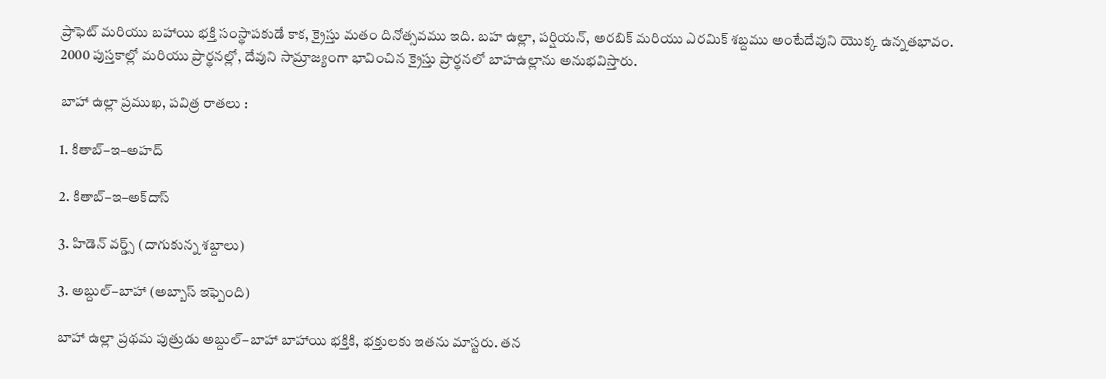ప్రాఫెట్‌ మరియు బహాయి భక్తి సంస్థాపకుడే కాక, క్రైస్తు మతం దినోత్సవము ఇది. బహ ఉల్లా, పర్షియన్‌, అరబిక్‌ మరియు ఎరమిక్‌ శబ్దము అంటేదేవుని యొక్క ఉన్నతభావం. 2000 పుస్తకాల్లో మరియు ప్రార్థనల్లో, దేవుని సామ్రాజ్యంగా భావించిన క్రైస్తు ప్రార్థనలో బాహఉల్లాను అనుభవిస్తారు.

బాహా ఉల్లా ప్రముఖ, పవిత్ర రాతలు :

1. కితాబ్‌–ఇ–అహద్‌

2. కితాబ్‌–ఇ–అక్‌దాస్‌

3. హిడెన్‌ వర్డ్స్‌ (దాగుకున్న శబ్దాలు)

3. అబ్దుల్‌–బాహా (అబ్బాస్‌ ఇఫ్పెంది)

బాహా ఉల్లా ప్రథమ పుత్రుడు అబ్దుల్‌–బాహా బాహాయి భక్తికి, భక్తులకు ఇతను మాస్టరు. తన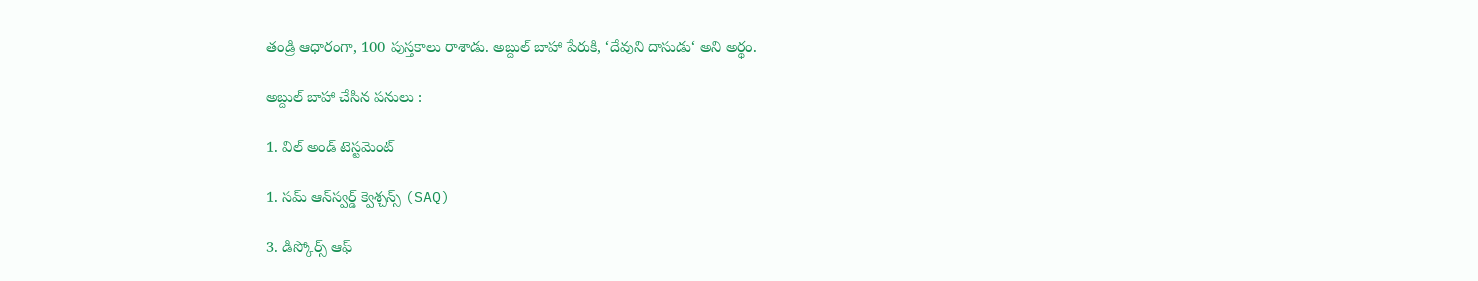తండ్రి ఆధారంగా, 100 పుస్తకాలు రాశాడు. అబ్దుల్‌ బాహా పేరుకి, ‘దేవుని దాసుడు‘ అని అర్థం.

అబ్దుల్‌ బాహా చేసిన పనులు :

1. విల్‌ అండ్‌ టెస్టమెంట్‌

1. సమ్‌ ఆన్‌స్వర్డ్‌ క్వెశ్చన్స్‌ (SAQ)

3. డిస్కోర్స్‌ ఆఫ్‌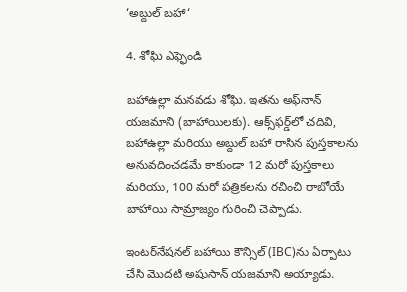‘అబ్దుల్‌ బహా‘

4. శోఘి ఎఫ్ఫెండి

బహాఉల్లా మనవడు శోఘి. ఇతను అఫ్‌నాన్‌ యజమాని (బాహాయిలకు). ఆక్స్‌ఫర్డ్‌లో చదివి, బహాఉల్లా మరియు అబ్దుల్‌ బహా రాసిన పుస్తకాలను అనువదించడమే కాకుండా 12 మరో పుస్తకాలు మరియు, 100 మరో పత్రికలను రచించి రాబోయే బాహాయి సామ్రాజ్యం గురించి చెప్పాడు.

ఇంటర్‌నేషనల్‌ బహాయి కౌన్సిల్‌ (IBC)ను ఏర్పాటు చేసి మొదటి అషుసాన్‌ యజమాని అయ్యాడు.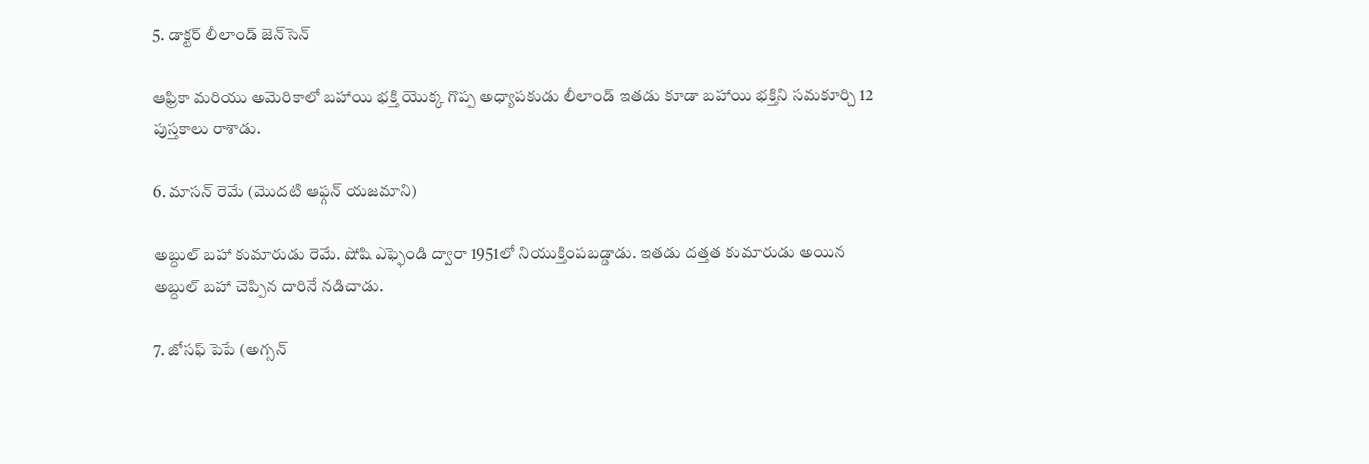5. డాక్టర్‌ లీలాండ్‌ జెన్‌సెన్‌

ఆఫ్రికా మరియు అమెరికాలో బహాయి భక్తి యొక్క గొప్ప అధ్యాపకుడు లీలాండ్‌ ఇతడు కూడా బహాయి భక్తిని సమకూర్చి 12 పుస్తకాలు రాశాడు.

6. మాసన్‌ రెమే (మొదటి ఆఫ్గన్‌ యజమాని)

అబ్దుల్‌ బహా కుమారుడు రెమే. షోషి ఎఫ్ఫెండి ద్వారా 1951లో నియుక్తింపబడ్డాడు. ఇతడు దత్తత కుమారుడు అయిన అబ్దుల్‌ బహా చెప్పిన దారినే నడిచాడు.

7. జోసఫ్‌ పెపే (అగ్సన్‌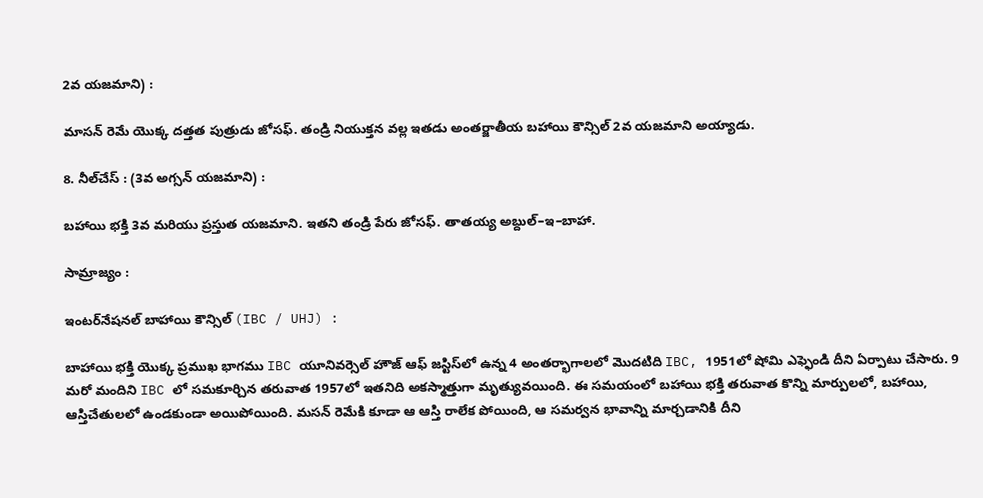2వ యజమాని) :

మాసన్‌ రెమే యొక్క దత్తత పుత్రుడు జోసఫ్‌. తండ్రి నియుక్తన వల్ల ఇతడు అంతర్జాతీయ బహాయి కౌన్సిల్‌ 2వ యజమాని అయ్యాడు.

8. నీల్‌చేస్‌ : (3వ అగ్సన్‌ యజమాని) :

బహాయి భక్తి 3వ మరియు ప్రస్తుత యజమాని. ఇతని తండ్రి పేరు జోసఫ్‌. తాతయ్య అబ్దుల్‌–ఇ–బాహా.

సామ్రాజ్యం :

ఇంటర్‌నేషనల్‌ బాహాయి కౌన్సిల్‌ (IBC / UHJ) :

బాహాయి భక్తి యొక్క ప్రముఖ భాగము IBC యూనివర్సెల్‌ హౌజ్‌ ఆఫ్‌ జస్టిస్‌లో ఉన్న 4 అంతర్భాగాలలో మొదటిది IBC, 1951లో షోమి ఎఫ్ఫెండి దీని ఏర్పాటు చేసారు. 9 మరో మందిని IBC లో సమకూర్చిన తరువాత 1957లో ఇతనిది అకస్మాత్తుగా మృత్యువయింది. ఈ సమయంలో బహాయి భక్తి తరువాత కొన్ని మార్పులలో, బహాయి, ఆస్తిచేతులలో ఉండకుండా అయిపోయింది. మసన్‌ రెమేకి కూడా ఆ ఆస్తి రాలేక పోయింది, ఆ సమర్వన భావాన్ని మార్చడానికి దీని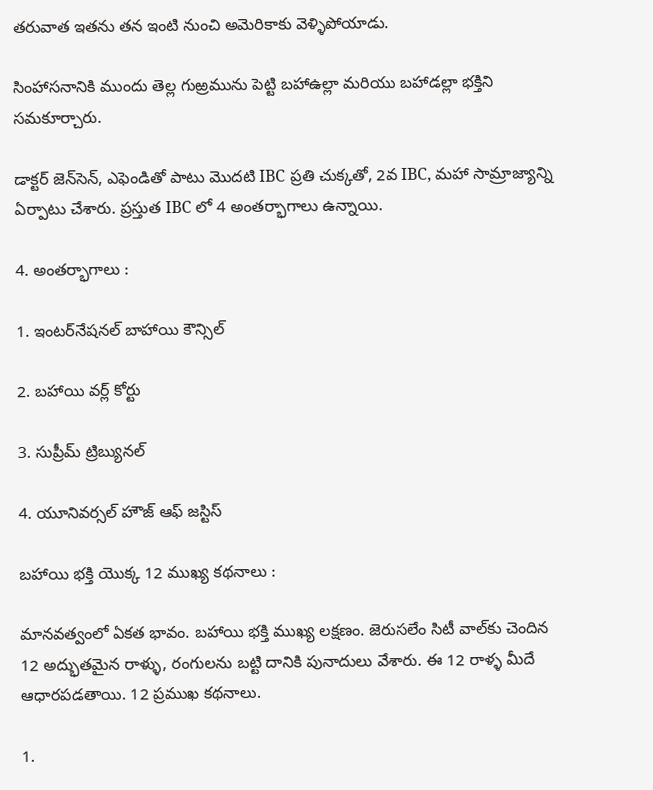తరువాత ఇతను తన ఇంటి నుంచి అమెరికాకు వెళ్ళిపోయాడు.

సింహాసనానికి ముందు తెల్ల గుఱ్రమును పెట్టి బహాఉల్లా మరియు బహాడల్లా భక్తిని సమకూర్చారు.

డాక్టర్‌ జెన్‌సెన్‌, ఎఫెండితో పాటు మొదటి IBC ప్రతి చుక్కతో, 2వ IBC, మహా సామ్రాజ్యాన్ని ఏర్పాటు చేశారు. ప్రస్తుత IBC లో 4 అంతర్భాగాలు ఉన్నాయి.

4. అంతర్భాగాలు :

1. ఇంటర్‌నేషనల్‌ బాహాయి కౌన్సిల్‌

2. బహాయి వర్ల్‌ కోర్టు

3. సుప్రీమ్‌ ట్రిబ్యునల్‌

4. యూనివర్సల్‌ హౌజ్‌ ఆఫ్‌ జస్టిస్‌

బహాయి భక్తి యొక్క 12 ముఖ్య కథనాలు :

మానవత్వంలో ఏకత భావం. బహాయి భక్తి ముఖ్య లక్షణం. జెరుసలేం సిటీ వాల్‌కు చెందిన 12 అద్భుతమైన రాళ్ళు, రంగులను బట్టి దానికి పునాదులు వేశారు. ఈ 12 రాళ్ళ మీదే ఆధారపడతాయి. 12 ప్రముఖ కథనాలు.

1.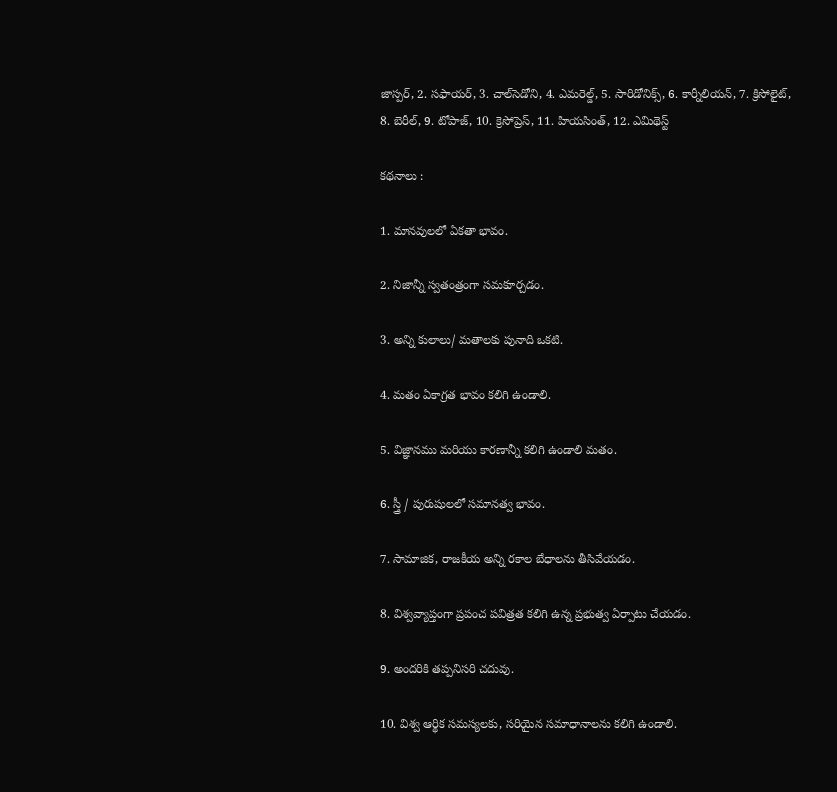జాస్పర్‌, 2. సఫాయర్‌, 3. చాల్‌సెడోని, 4. ఎమరెల్డ్‌, 5. సారిడోనిక్స్‌, 6. కార్నీలియన్‌, 7. క్రిసోలైట్‌, 8. బెరీల్‌, 9. టోపాజ్‌, 10. క్రెసోప్రెస్‌, 11. హియసింత్‌, 12. ఎమిథెస్ట్‌

కథనాలు :

1. మానవులలో ఏకతా భావం.

2. నిజాన్నీ స్వతంత్రంగా సమకూర్చడం.

3. అన్ని కులాలు/ మతాలకు పునాది ఒకటి.

4. మతం ఏకాగ్రత భావం కలిగి ఉండాలి.

5. విజ్ఞానము మరియు కారణాన్నీ కలిగి ఉండాలి మతం.

6. స్త్రీ / పురుషులలో సమానత్వ భావం.

7. సామాజిక, రాజకీయ అన్ని రకాల బేధాలను తీసివేయడం.

8. విశ్వవ్యాప్తంగా ప్రపంచ పవిత్రత కలిగి ఉన్న ప్రభుత్వ ఏర్పాటు చేయడం.

9. అందరికి తప్పనిసరి చదువు.

10. విశ్వ ఆర్థిక సమస్యలకు, సరియైన సమాధానాలను కలిగి ఉండాలి.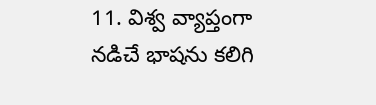11. విశ్వ వ్యాప్తంగా నడిచే భాషను కలిగి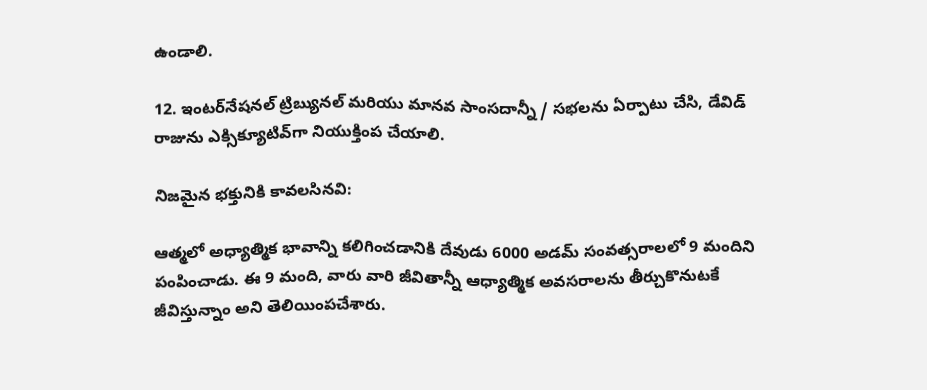ఉండాలి.

12. ఇంటర్‌నేషనల్‌ ట్రిబ్యునల్‌ మరియు మానవ సాంసదాన్నీ / సభలను ఏర్పాటు చేసి, డేవిడ్‌ రాజును ఎక్సిక్యూటివ్‌గా నియుక్తింప చేయాలి.

నిజమైన భక్తునికి కావలసినవి:

ఆత్మలో అధ్యాత్మిక భావాన్ని కలిగించడానికి దేవుడు 6000 అడమ్‌ సంవత్సరాలలో 9 మందిని పంపించాడు. ఈ 9 మంది, వారు వారి జీవితాన్నీ ఆధ్యాత్మిక అవసరాలను తీర్చుకొనుటకే జీవిస్తున్నాం అని తెలియింపచేశారు.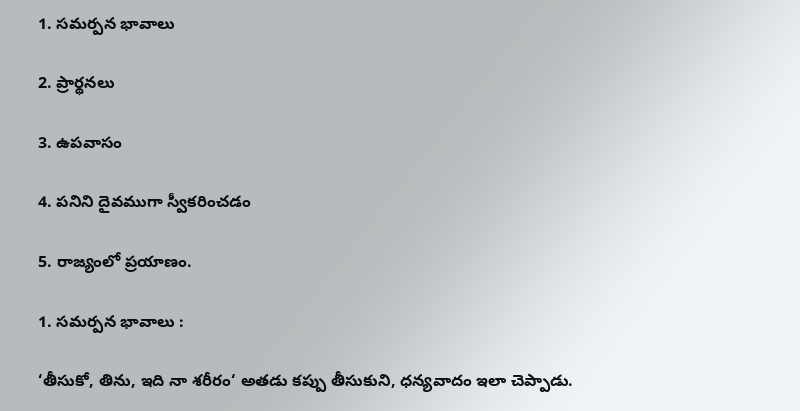1. సమర్పన భావాలు

2. ప్రార్థనలు

3. ఉపవాసం

4. పనిని దైవముగా స్వీకరించడం

5. రాజ్యంలో ప్రయాణం.

1. సమర్పన భావాలు :

‘తీసుకో, తిను, ఇది నా శరీరం‘ అతడు కప్పు తీసుకుని, ధన్యవాదం ఇలా చెప్పాడు.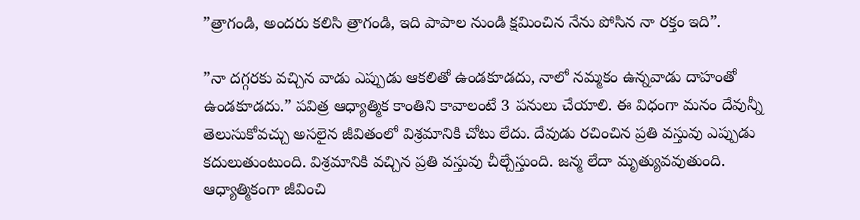”త్రాగండి, అందరు కలిసి త్రాగండి, ఇది పాపాల నుండి క్షమించిన నేను పోసిన నా రక్తం ఇది”.

”నా దగ్గరకు వచ్చిన వాడు ఎప్పుడు ఆకలితో ఉండకూడదు, నాలో నమ్మకం ఉన్నవాడు దాహంతో ఉండకూడదు.” పవిత్ర ఆధ్యాత్మిక కాంతిని కావాలంటే 3 పనులు చేయాలి. ఈ విధంగా మనం దేవున్నీ తెలుసుకోవచ్చు అసలైన జీవితంలో విశ్రమానికి చోటు లేదు. దేవుడు రచించిన ప్రతి వస్తువు ఎప్పుడు కదులుతుంటుంది. విశ్రమానికి వచ్చిన ప్రతి వస్తువు చీల్చేస్తుంది. జన్మ లేదా మృత్యువవుతుంది. ఆధ్యాత్మికంగా జీవించి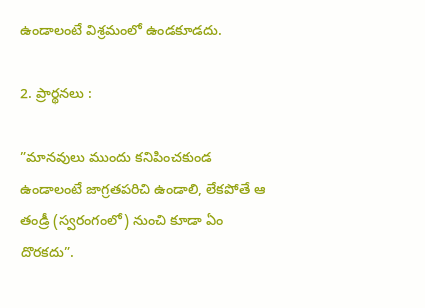ఉండాలంటే విశ్రమంలో ఉండకూడదు.

2. ప్రార్థనలు :

”మానవులు ముందు కనిపించకుండ ఉండాలంటే జాగ్రతపరిచి ఉండాలి, లేకపోతే ఆ తండ్రీ (స్వరంగంలో) నుంచి కూడా ఏం దొరకదు”.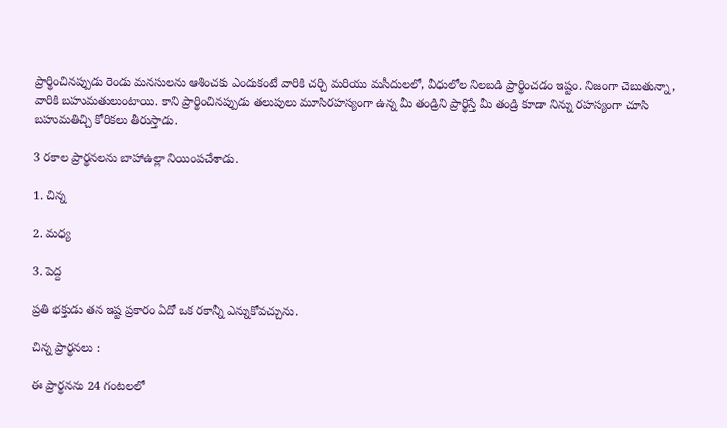ప్రార్థించినప్పుడు రెండు మనసులను ఆశించకు ఎందుకంటే వారికి చర్చి మరియు మసీదులలో, వీధులోల నిలబడి ప్రార్థించడం ఇష్టం. నిజంగా చెబుతున్నా, వారికి బహుమతులుంటాయి. కాని ప్రార్థించినప్పుడు తలుపులు మూసిరహస్యంగా ఉన్న మీ తండ్రిని ప్రార్థిస్తే మీ తండ్రి కూడా నిన్ను రహస్యంగా చూసి బహుమతిచ్చి కోరికలు తీరుస్తాడు.

3 రకాల ప్రార్థనలను బాహాఉల్లా నియింపచేశాడు.

1. చిన్న

2. మధ్య

3. పెద్ద

ప్రతి భక్తుడు తన ఇష్ట ప్రకారం ఏదో ఒక రకాన్నీ ఎన్నుకోవచ్చును.

చిన్న ప్రార్థనలు :

ఈ ప్రార్థనను 24 గంటలలో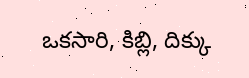ఒకసారి, కిబ్లి, దిక్కు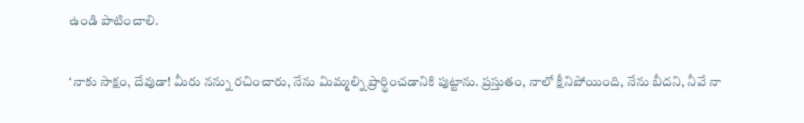ఉండి పాటించాలి.

‘నాకు సాక్షం, దేవుడా! మీరు నన్ను రచించారు, నేను మిమ్మల్ని ప్రార్థించడానికి పుట్టాను. ప్రస్తుతం, నాలో క్షీనిపోయింది, నేను బీదని, నీవే నా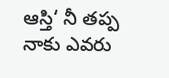ఆస్తి‘ నీ తప్ప నాకు ఎవరు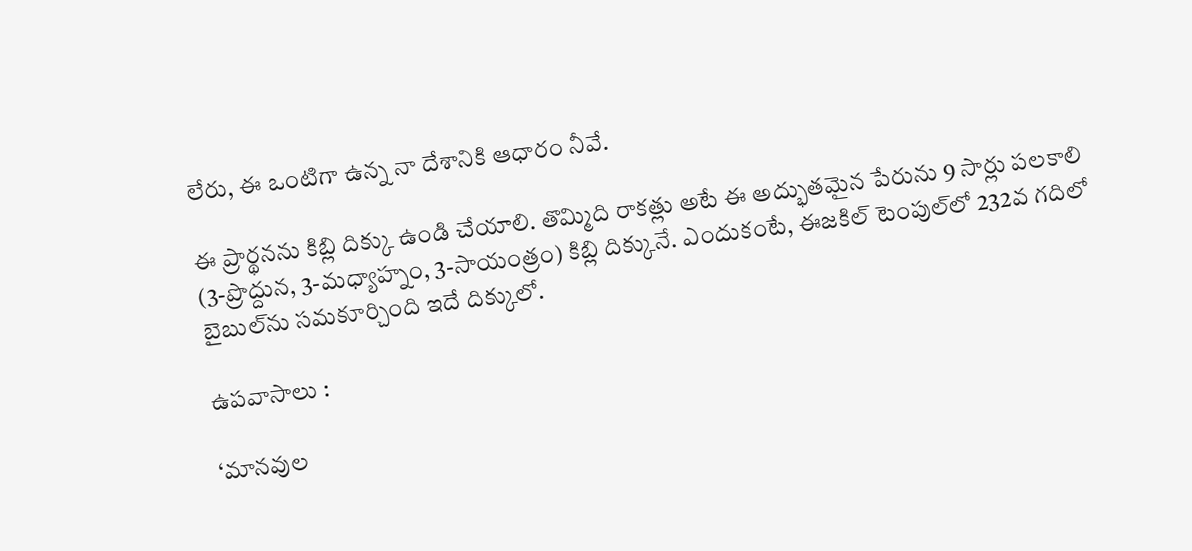లేరు, ఈ ఒంటిగా ఉన్న నా దేశానికి ఆధారం నీవే.

ఈ ప్రార్థనను కిబ్లి దిక్కు ఉండి చేయాలి. తొమ్మిది రాకత్లు అటే ఈ అద్భుతమైన పేరును 9 సార్లు పలకాలి (3-ప్రొద్దున, 3-మధ్యాహ్నం, 3-సాయంత్రం) కిబ్లి దిక్కునే. ఎందుకంటే, ఈజకిల్‌ టెంపుల్‌లో 232వ గదిలో బైబుల్‌ను సమకూర్చింది ఇదే దిక్కులో.

ఉపవాసాలు :

‘మానవుల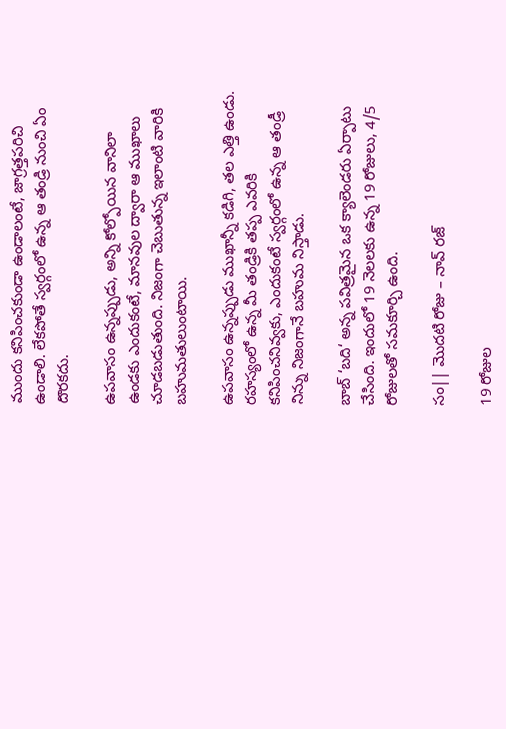ముందు కనిపించకుండా ఉండాలంటే, జాగ్రత్తపరిచి ఉండాలి. లేకపోతే స్వర్గంలో ఉన్న ఆ తండ్రి నుంచి ఏం దొరకదు.

ఉపవాసం ఉన్నప్పుడు, అన్ని కోల్పోయిన వానిలా ఉండకు ఎందుకంటే, మానవుల ద్వారా ఆ ముఖాలు చూడబడుతుంది. నిజంగా చెబుతున్న ఇలాంటి వారికి బహుమతులుంటాయి.

ఉపవాసం ఉన్నప్పుడు ముఖాన్నీ కడిగి, తల ఎత్తి ఉండు. రహస్యంలో ఉన్న మీ తండ్రికి తప్ప ఎవరికి కనిపించనివ్వకు, ఎందుకంటే స్వర్గంలో ఉన్న ఆ తండ్రీ నిన్ను నిజంగానే బహుమ నిస్తాడు.

బాబ్‌ ‘బది‘ అన్న పవిత్రమైన ఒక క్యాలెండరు ఏర్పాటు చేసింది. ఇందులో 19 నెలలకు ఉన్న 19 రోజులు, 4/5 రోజులతో సమకూర్చి ఉంది.

సం|| మొదటి రోజు – నావ్‌ రజ్‌

19 రోజుల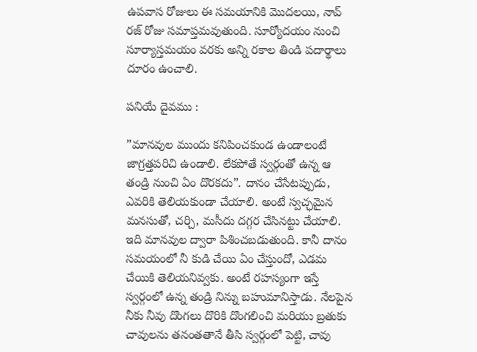ఉపవాస రోజులు ఈ సమయానికి మొదలయి, నావ్‌ రజ్‌ రోజు సమాప్తమవుతుంది. సూర్యోదయం నుంచి సూర్యాస్తమయం వరకు అన్ని రకాల తిండి పదార్థాలు దూరం ఉంచాలి.

పనియే దైవము :

”మానవుల ముందు కనిపించకుండ ఉండాలంటే జాగ్రత్తపరిచి ఉండాలి. లేకపోతే స్వర్గంతో ఉన్న ఆ తండ్రి నుంచి ఏం దొరకదు”. దానం చేసేటప్పుడు, ఎవరికి తెలియకుండా చేయాలి. అంటే స్వచ్ఛమైన మనసుతో, చర్చి, మసీదు దగ్గర చేసినట్టు చేయాలి. ఇది మానవుల ద్వారా పిశించబడుతుంది. కానీ దానం సమయంలో నీ కుడి చేయి ఏం చేస్తుందో, ఎడమ చేయికి తెలియనివ్వకు. అంటే రహస్యంగా ఇస్తే స్వర్గంలో ఉన్న తండ్రి నిన్ను బహుమానిస్తాడు. నేలపైన నీకు నీవు దొంగలు దొరికి దొంగలించి మరియు బ్రతుకు చావులను తనంతతానే తీసి స్వర్గంలో పెట్టి, చావు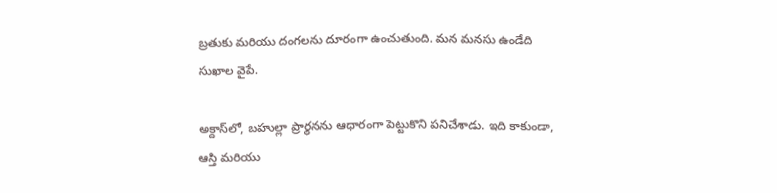బ్రతుకు మరియు దంగలను దూరంగా ఉంచుతుంది. మన మనసు ఉండేది సుఖాల వైపే.

అక్దాస్‌లో, బహుల్లా ప్రార్థనను ఆధారంగా పెట్టుకొని పనిచేశాడు. ఇది కాకుండా, ఆస్తి మరియు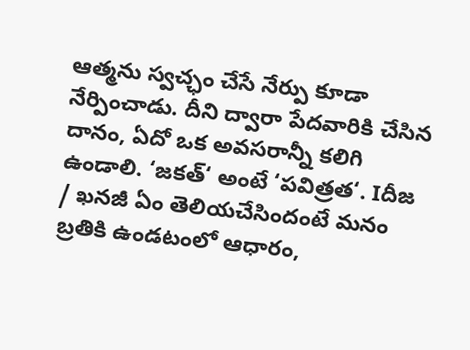ఆత్మను స్వచ్ఛం చేసే నేర్పు కూడా నేర్పించాడు. దీని ద్వారా పేదవారికి చేసిన దానం, ఏదో ఒక అవసరాన్నీ కలిగి ఉండాలి. ‘జకత్‌‘ అంటే ‘పవిత్రత‘. Iదీజ / ఖనజీ ఏం తెలియచేసిందంటే మనం బ్రతికి ఉండటంలో ఆధారం,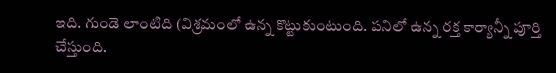ఇది. గుండె లాంటిది (విశ్రమంలో ఉన్న కొట్టుకుంటుంది. పనిలో ఉన్న రక్త కార్యాన్నీ పూర్తి చేస్తుంది.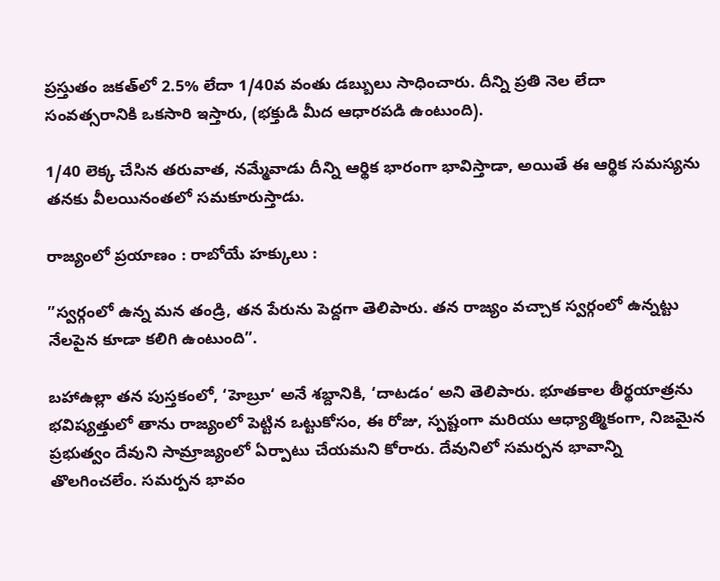ప్రస్తుతం జకత్‌లో 2.5% లేదా 1/40వ వంతు డబ్బులు సాధించారు. దీన్ని ప్రతి నెల లేదా సంవత్సరానికి ఒకసారి ఇస్తారు, (భక్తుడి మీద ఆధారపడి ఉంటుంది).

1/40 లెక్క చేసిన తరువాత, నమ్మేవాడు దీన్ని ఆర్థిక భారంగా భావిస్తాడా, అయితే ఈ ఆర్థిక సమస్యను తనకు వీలయినంతలో సమకూరుస్తాడు.

రాజ్యంలో ప్రయాణం : రాబోయే హక్కులు :

”స్వర్గంలో ఉన్న మన తండ్రి, తన పేరును పెద్దగా తెలిపారు. తన రాజ్యం వచ్చాక స్వర్గంలో ఉన్నట్టు నేలపైన కూడా కలిగి ఉంటుంది”.

బహాఉల్లా తన పుస్తకంలో, ‘హెబ్రూ‘ అనే శబ్దానికి, ‘దాటడం‘ అని తెలిపారు. భూతకాల తీర్థయాత్రను భవిష్యత్తులో తాను రాజ్యంలో పెట్టిన ఒట్టుకోసం, ఈ రోజు, స్పష్టంగా మరియు ఆధ్యాత్మికంగా, నిజమైన ప్రభుత్వం దేవుని సామ్రాజ్యంలో ఏర్పాటు చేయమని కోరారు. దేవునిలో సమర్పన భావాన్ని తొలగించలేం. సమర్పన భావం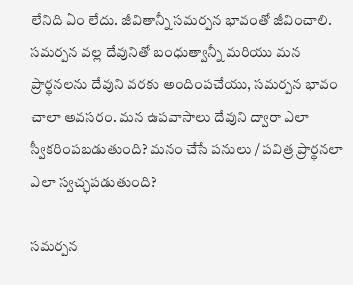లేనిది ఏం లేదు. జీవితాన్నీ సమర్పన భావంతో జీవించాలి. సమర్పన వల్ల దేవునితో బంధుత్వాన్నీ మరియు మన ప్రార్థనలను దేవుని వరకు అందింపచేయు, సమర్పన భావం చాలా అవసరం. మన ఉపవాసాలు దేవుని ద్వారా ఎలా స్వీకరింపబడుతుంది? మనం చేసే పనులు / పవిత్ర ప్రార్థనలా ఎలా స్వచ్ఛపడుతుంది?

సమర్పన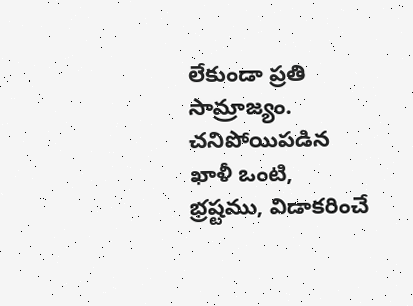లేకుండా ప్రతి సామ్రాజ్యం. చనిపోయిపడిన ఖాళీ ఒంటి, భ్రష్టము, విడాకరించే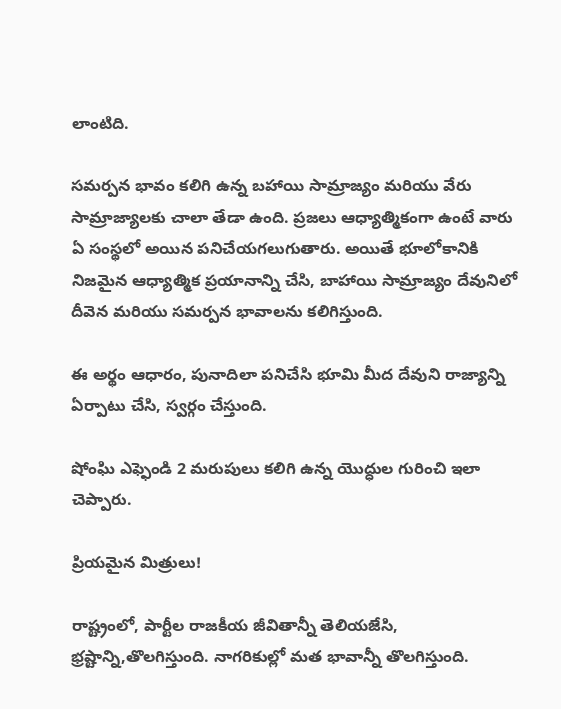లాంటిది.

సమర్పన భావం కలిగి ఉన్న బహాయి సామ్రాజ్యం మరియు వేరు సామ్రాజ్యాలకు చాలా తేడా ఉంది. ప్రజలు ఆధ్యాత్మికంగా ఉంటే వారు ఏ సంస్థలో అయిన పనిచేయగలుగుతారు. అయితే భూలోకానికి నిజమైన ఆధ్యాత్మిక ప్రయానాన్ని చేసి, బాహాయి సామ్రాజ్యం దేవునిలో దీవెన మరియు సమర్పన భావాలను కలిగిస్తుంది.

ఈ అర్థం ఆధారం, పునాదిలా పనిచేసి భూమి మీద దేవుని రాజ్యాన్ని ఏర్పాటు చేసి, స్వర్గం చేస్తుంది.

షోంఘి ఎఫ్ఫెండి 2 మరుపులు కలిగి ఉన్న యొద్ధుల గురించి ఇలా చెప్పారు.

ప్రియమైన మిత్రులు!

రాష్ట్రంలో, పార్టీల రాజకీయ జీవితాన్నీ తెలియజేసి, భ్రష్టాన్ని,తొలగిస్తుంది. నాగరికుల్లో మత భావాన్నీ తొలగిస్తుంది.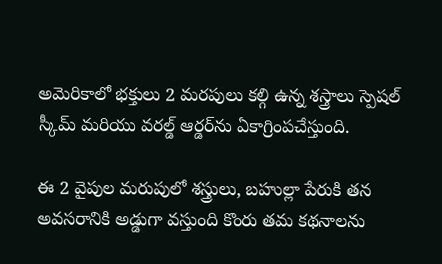అమెరికాలో భక్తులు 2 మరపులు కల్గి ఉన్న శస్త్రాలు స్పెషల్‌ స్కీమ్‌ మరియు వరల్డ్‌ ఆర్డర్‌ను ఏకాగ్రింపచేస్తుంది.

ఈ 2 వైపుల మరుపులో శస్త్రులు, బహుల్లా పేరుకి తన అవసరానికి అడ్డుగా వస్తుంది కొంరు తమ కథనాలను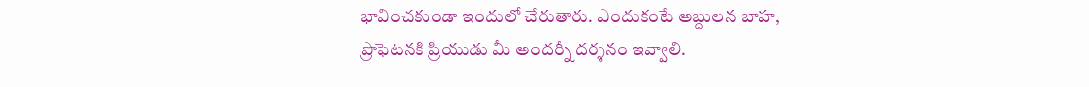భావించకుండా ఇందులో చేరుతారు. ఎందుకంటే అబ్దులన బాహ, ప్రొఫెటనకి ప్రియుడు మీ అందర్నీ దర్శనం ఇవ్వాలి.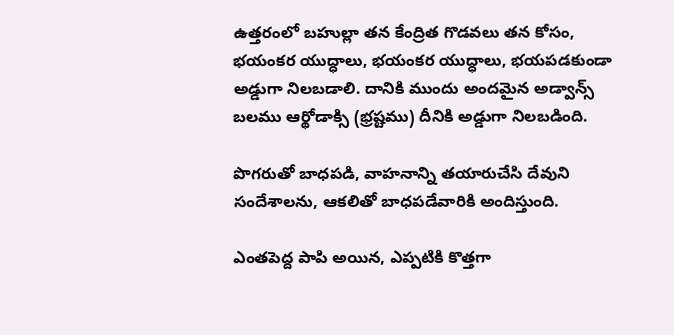ఉత్తరంలో బహుల్లా తన కేంద్రిత గొడవలు తన కోసం, భయంకర యుద్ధాలు, భయంకర యుద్ధాలు, భయపడకుండా అడ్డుగా నిలబడాలి. దానికి ముందు అందమైన అడ్వాన్స్‌ బలము ఆర్థోడాక్సి (భ్రష్టము) దీనికి అడ్డుగా నిలబడింది.

పొగరుతో బాధపడి, వాహనాన్ని తయారుచేసి దేవుని సందేశాలను, ఆకలితో బాధపడేవారికి అందిస్తుంది.

ఎంతపెద్ద పాపి అయిన, ఎప్పటికి కొత్తగా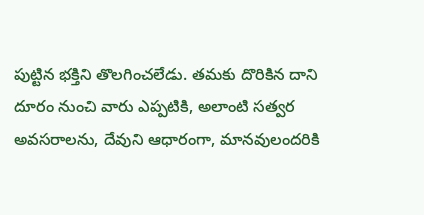పుట్టిన భక్తిని తొలగించలేడు. తమకు దొరికిన దాని దూరం నుంచి వారు ఎప్పటికి, అలాంటి సత్వర అవసరాలను, దేవుని ఆధారంగా, మానవులందరికి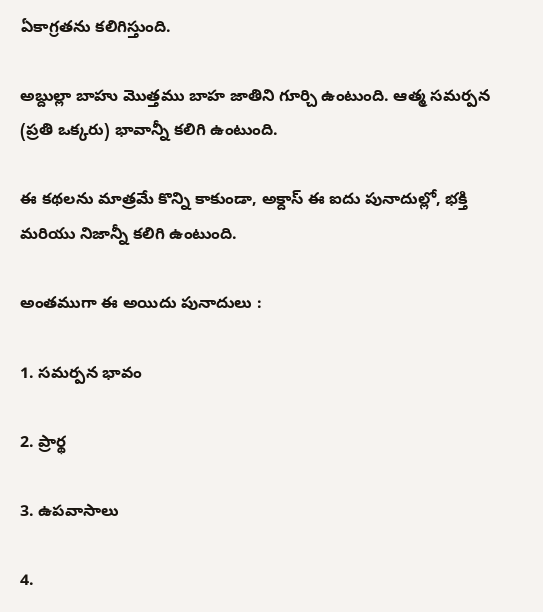ఏకాగ్రతను కలిగిస్తుంది.

అబ్దుల్లా బాహు మొత్తము బాహ జాతిని గూర్చి ఉంటుంది. ఆత్మ సమర్పన (ప్రతి ఒక్కరు) భావాన్నీ కలిగి ఉంటుంది.

ఈ కథలను మాత్రమే కొన్ని కాకుండా, అక్దాస్‌ ఈ ఐదు పునాదుల్లో, భక్తి మరియు నిజాన్నీ కలిగి ఉంటుంది.

అంతముగా ఈ అయిదు పునాదులు :

1. సమర్పన భావం

2. ప్రార్థ

3. ఉపవాసాలు

4.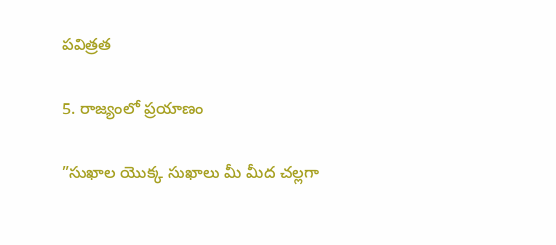పవిత్రత

5. రాజ్యంలో ప్రయాణం

”సుఖాల యొక్క సుఖాలు మీ మీద చల్లగా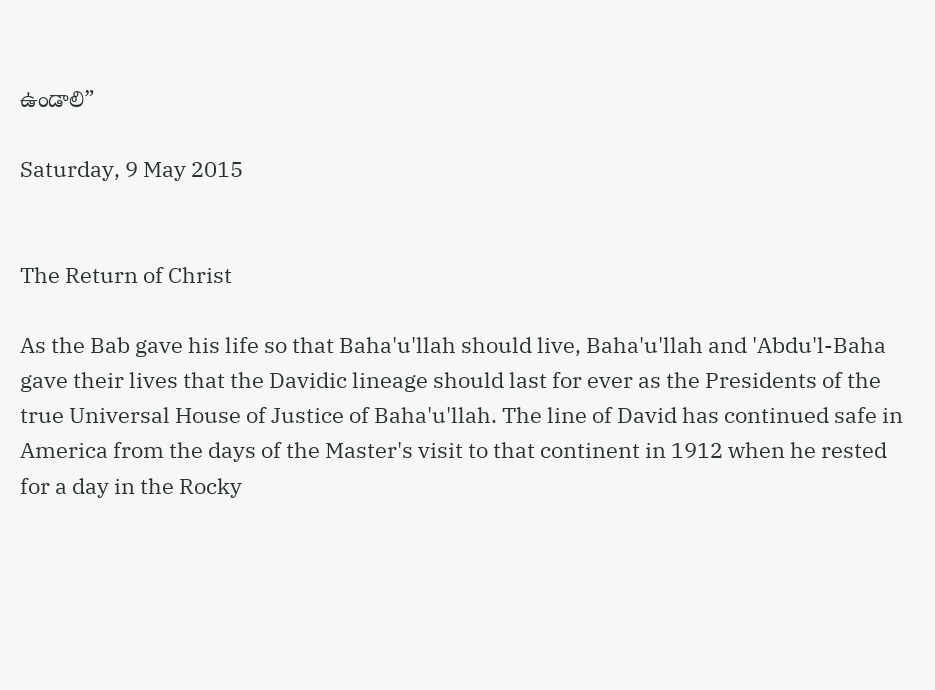ఉండాలి”

Saturday, 9 May 2015


The Return of Christ

As the Bab gave his life so that Baha'u'llah should live, Baha'u'llah and 'Abdu'l-Baha gave their lives that the Davidic lineage should last for ever as the Presidents of the true Universal House of Justice of Baha'u'llah. The line of David has continued safe in America from the days of the Master's visit to that continent in 1912 when he rested for a day in the Rocky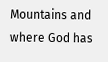Mountains and where God has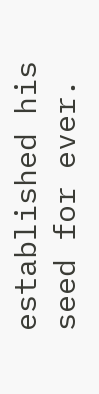established his seed for ever.